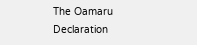The Oamaru Declaration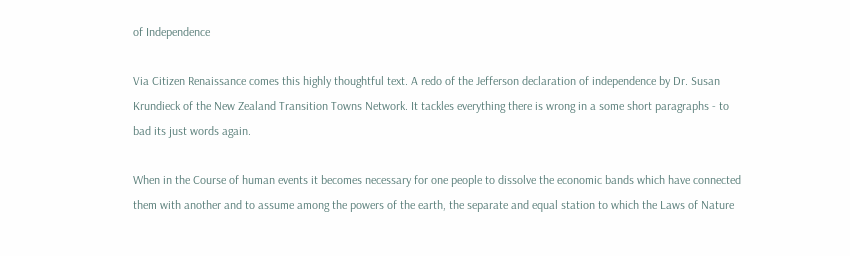of Independence

Via Citizen Renaissance comes this highly thoughtful text. A redo of the Jefferson declaration of independence by Dr. Susan Krundieck of the New Zealand Transition Towns Network. It tackles everything there is wrong in a some short paragraphs - to bad its just words again.

When in the Course of human events it becomes necessary for one people to dissolve the economic bands which have connected them with another and to assume among the powers of the earth, the separate and equal station to which the Laws of Nature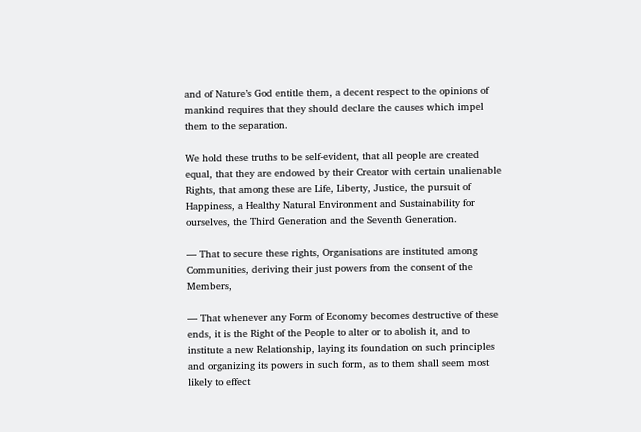and of Nature’s God entitle them, a decent respect to the opinions of mankind requires that they should declare the causes which impel them to the separation.

We hold these truths to be self-evident, that all people are created equal, that they are endowed by their Creator with certain unalienable Rights, that among these are Life, Liberty, Justice, the pursuit of Happiness, a Healthy Natural Environment and Sustainability for ourselves, the Third Generation and the Seventh Generation.

— That to secure these rights, Organisations are instituted among Communities, deriving their just powers from the consent of the Members,

— That whenever any Form of Economy becomes destructive of these ends, it is the Right of the People to alter or to abolish it, and to institute a new Relationship, laying its foundation on such principles and organizing its powers in such form, as to them shall seem most likely to effect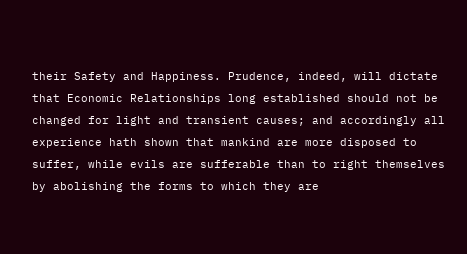their Safety and Happiness. Prudence, indeed, will dictate that Economic Relationships long established should not be changed for light and transient causes; and accordingly all experience hath shown that mankind are more disposed to suffer, while evils are sufferable than to right themselves by abolishing the forms to which they are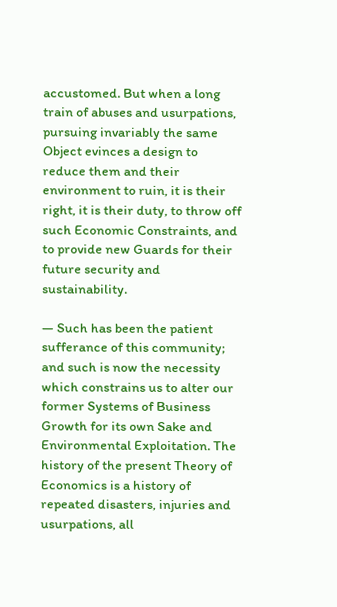accustomed. But when a long train of abuses and usurpations, pursuing invariably the same Object evinces a design to reduce them and their environment to ruin, it is their right, it is their duty, to throw off such Economic Constraints, and to provide new Guards for their future security and sustainability.

— Such has been the patient sufferance of this community; and such is now the necessity which constrains us to alter our former Systems of Business Growth for its own Sake and Environmental Exploitation. The history of the present Theory of Economics is a history of repeated disasters, injuries and usurpations, all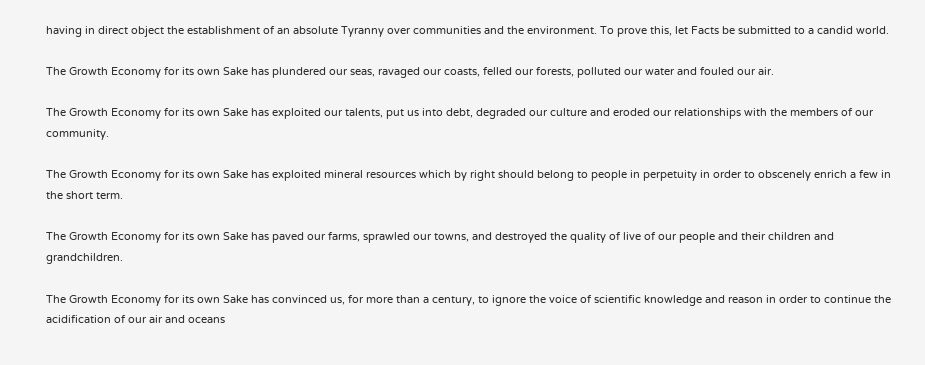having in direct object the establishment of an absolute Tyranny over communities and the environment. To prove this, let Facts be submitted to a candid world.

The Growth Economy for its own Sake has plundered our seas, ravaged our coasts, felled our forests, polluted our water and fouled our air.

The Growth Economy for its own Sake has exploited our talents, put us into debt, degraded our culture and eroded our relationships with the members of our community.

The Growth Economy for its own Sake has exploited mineral resources which by right should belong to people in perpetuity in order to obscenely enrich a few in the short term.

The Growth Economy for its own Sake has paved our farms, sprawled our towns, and destroyed the quality of live of our people and their children and grandchildren.

The Growth Economy for its own Sake has convinced us, for more than a century, to ignore the voice of scientific knowledge and reason in order to continue the acidification of our air and oceans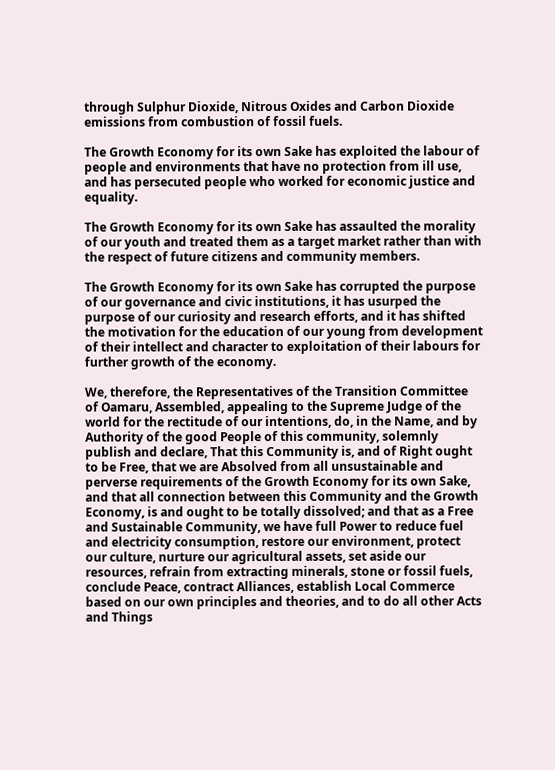through Sulphur Dioxide, Nitrous Oxides and Carbon Dioxide emissions from combustion of fossil fuels.

The Growth Economy for its own Sake has exploited the labour of people and environments that have no protection from ill use, and has persecuted people who worked for economic justice and equality.

The Growth Economy for its own Sake has assaulted the morality of our youth and treated them as a target market rather than with the respect of future citizens and community members.

The Growth Economy for its own Sake has corrupted the purpose of our governance and civic institutions, it has usurped the purpose of our curiosity and research efforts, and it has shifted the motivation for the education of our young from development of their intellect and character to exploitation of their labours for further growth of the economy.

We, therefore, the Representatives of the Transition Committee of Oamaru, Assembled, appealing to the Supreme Judge of the world for the rectitude of our intentions, do, in the Name, and by Authority of the good People of this community, solemnly publish and declare, That this Community is, and of Right ought to be Free, that we are Absolved from all unsustainable and perverse requirements of the Growth Economy for its own Sake, and that all connection between this Community and the Growth Economy, is and ought to be totally dissolved; and that as a Free and Sustainable Community, we have full Power to reduce fuel and electricity consumption, restore our environment, protect our culture, nurture our agricultural assets, set aside our resources, refrain from extracting minerals, stone or fossil fuels, conclude Peace, contract Alliances, establish Local Commerce based on our own principles and theories, and to do all other Acts and Things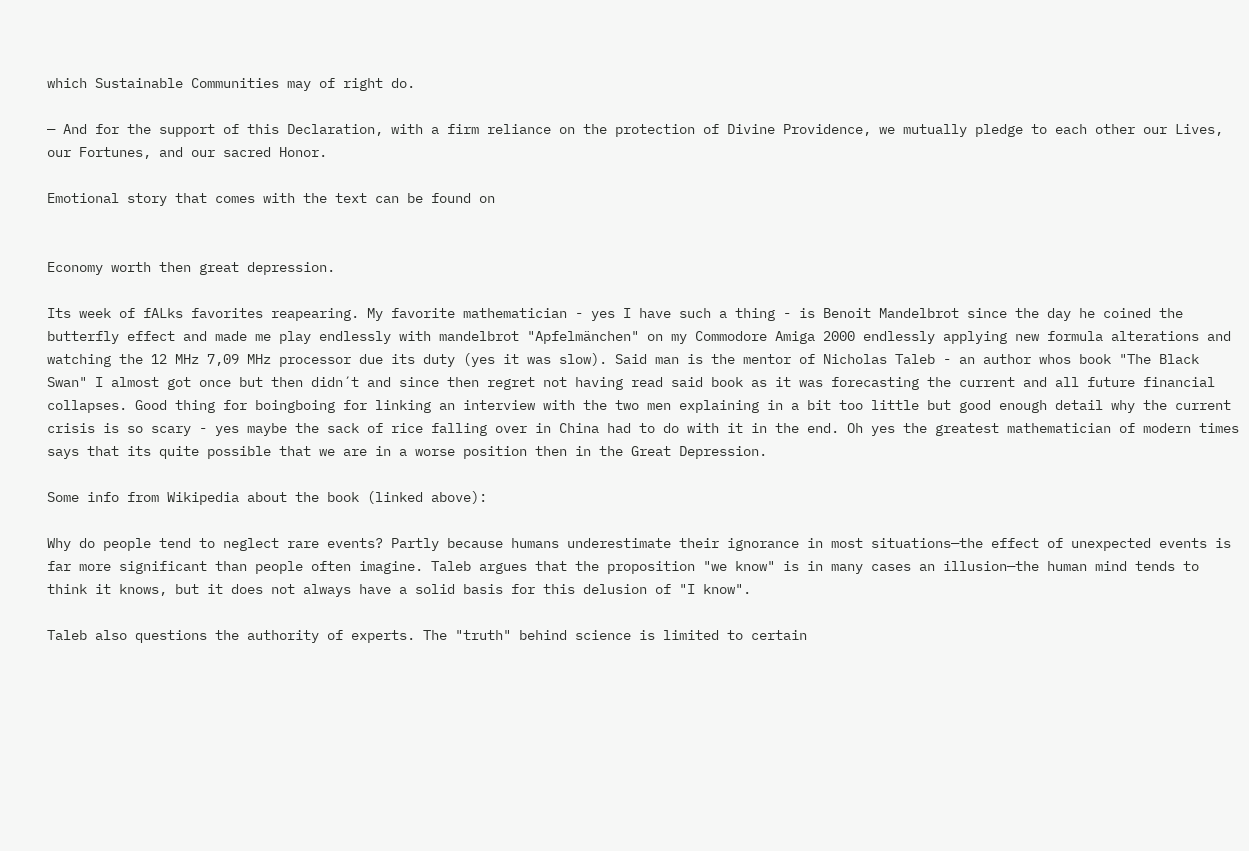which Sustainable Communities may of right do.

— And for the support of this Declaration, with a firm reliance on the protection of Divine Providence, we mutually pledge to each other our Lives, our Fortunes, and our sacred Honor.

Emotional story that comes with the text can be found on


Economy worth then great depression.

Its week of fALks favorites reapearing. My favorite mathematician - yes I have such a thing - is Benoit Mandelbrot since the day he coined the butterfly effect and made me play endlessly with mandelbrot "Apfelmänchen" on my Commodore Amiga 2000 endlessly applying new formula alterations and watching the 12 MHz 7,09 MHz processor due its duty (yes it was slow). Said man is the mentor of Nicholas Taleb - an author whos book "The Black Swan" I almost got once but then didn´t and since then regret not having read said book as it was forecasting the current and all future financial collapses. Good thing for boingboing for linking an interview with the two men explaining in a bit too little but good enough detail why the current crisis is so scary - yes maybe the sack of rice falling over in China had to do with it in the end. Oh yes the greatest mathematician of modern times says that its quite possible that we are in a worse position then in the Great Depression.

Some info from Wikipedia about the book (linked above):

Why do people tend to neglect rare events? Partly because humans underestimate their ignorance in most situations—the effect of unexpected events is far more significant than people often imagine. Taleb argues that the proposition "we know" is in many cases an illusion—the human mind tends to think it knows, but it does not always have a solid basis for this delusion of "I know".

Taleb also questions the authority of experts. The "truth" behind science is limited to certain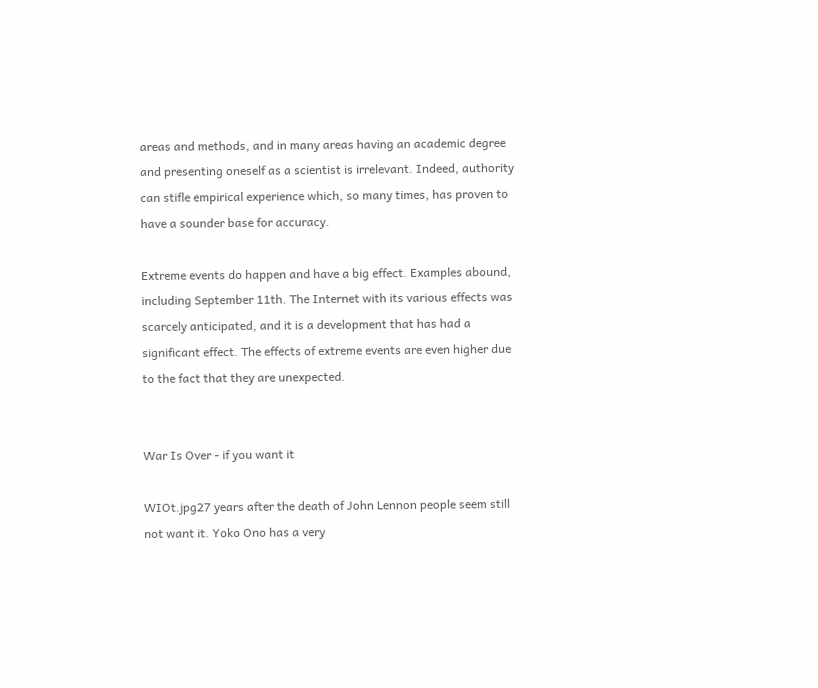areas and methods, and in many areas having an academic degree and presenting oneself as a scientist is irrelevant. Indeed, authority can stifle empirical experience which, so many times, has proven to have a sounder base for accuracy.

Extreme events do happen and have a big effect. Examples abound, including September 11th. The Internet with its various effects was scarcely anticipated, and it is a development that has had a significant effect. The effects of extreme events are even higher due to the fact that they are unexpected.


War Is Over - if you want it

WIOt.jpg27 years after the death of John Lennon people seem still not want it. Yoko Ono has a very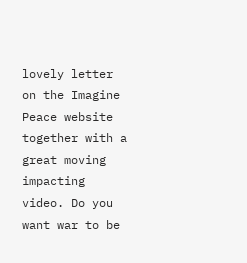lovely letter on the Imagine Peace website together with a great moving impacting video. Do you want war to be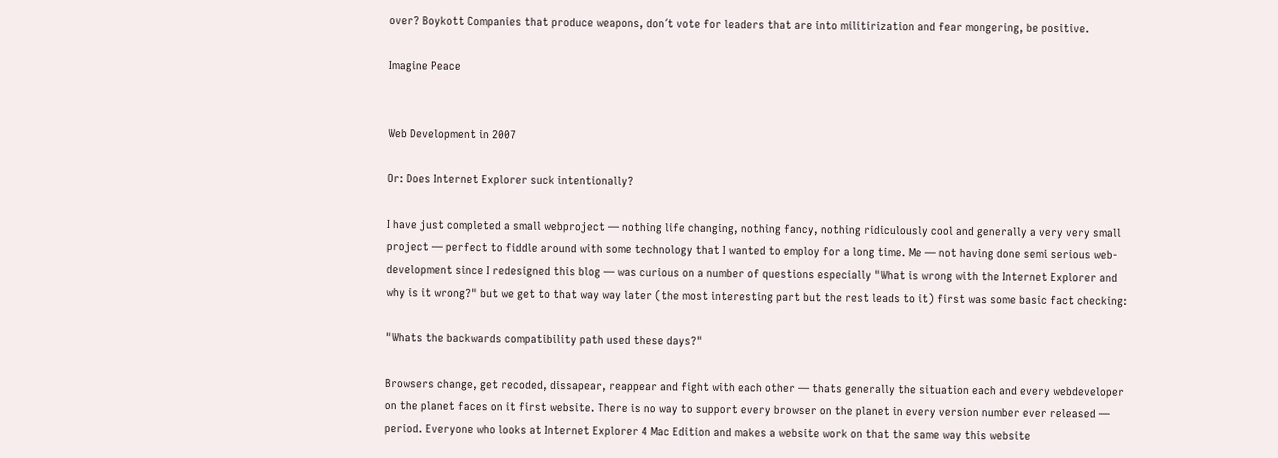over? Boykott Companies that produce weapons, don´t vote for leaders that are into militirization and fear mongering, be positive.

Imagine Peace


Web Development in 2007

Or: Does Internet Explorer suck intentionally?

I have just completed a small webproject — nothing life changing, nothing fancy, nothing ridiculously cool and generally a very very small project — perfect to fiddle around with some technology that I wanted to employ for a long time. Me — not having done semi serious web-development since I redesigned this blog — was curious on a number of questions especially "What is wrong with the Internet Explorer and why is it wrong?" but we get to that way way later (the most interesting part but the rest leads to it) first was some basic fact checking:

"Whats the backwards compatibility path used these days?"

Browsers change, get recoded, dissapear, reappear and fight with each other — thats generally the situation each and every webdeveloper on the planet faces on it first website. There is no way to support every browser on the planet in every version number ever released — period. Everyone who looks at Internet Explorer 4 Mac Edition and makes a website work on that the same way this website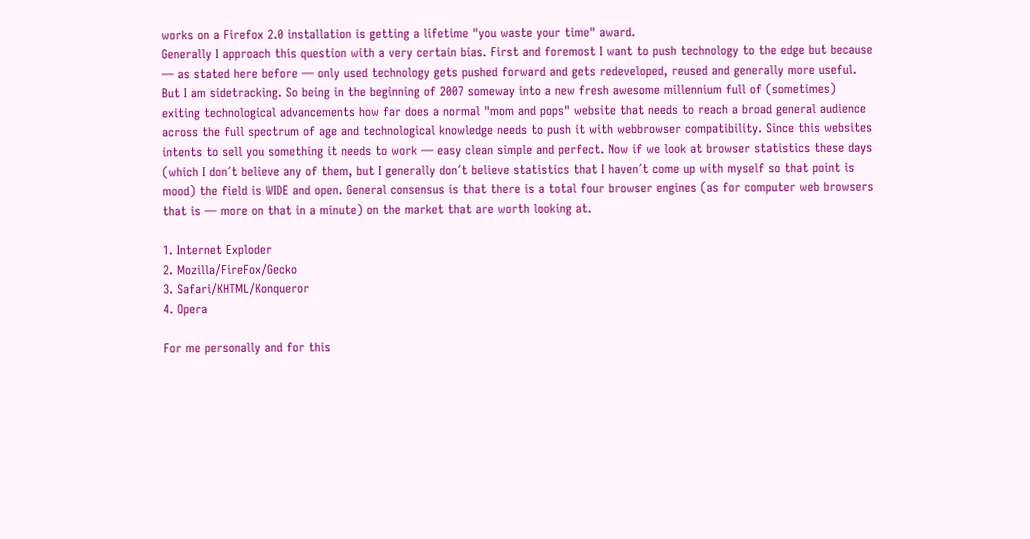works on a Firefox 2.0 installation is getting a lifetime "you waste your time" award.
Generally I approach this question with a very certain bias. First and foremost I want to push technology to the edge but because — as stated here before — only used technology gets pushed forward and gets redeveloped, reused and generally more useful.
But I am sidetracking. So being in the beginning of 2007 someway into a new fresh awesome millennium full of (sometimes) exiting technological advancements how far does a normal "mom and pops" website that needs to reach a broad general audience across the full spectrum of age and technological knowledge needs to push it with webbrowser compatibility. Since this websites intents to sell you something it needs to work — easy clean simple and perfect. Now if we look at browser statistics these days (which I don´t believe any of them, but I generally don´t believe statistics that I haven´t come up with myself so that point is mood) the field is WIDE and open. General consensus is that there is a total four browser engines (as for computer web browsers that is — more on that in a minute) on the market that are worth looking at.

1. Internet Exploder
2. Mozilla/FireFox/Gecko
3. Safari/KHTML/Konqueror
4. Opera

For me personally and for this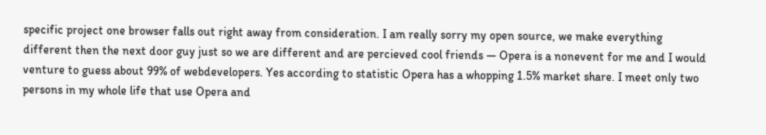specific project one browser falls out right away from consideration. I am really sorry my open source, we make everything different then the next door guy just so we are different and are percieved cool friends — Opera is a nonevent for me and I would venture to guess about 99% of webdevelopers. Yes according to statistic Opera has a whopping 1.5% market share. I meet only two persons in my whole life that use Opera and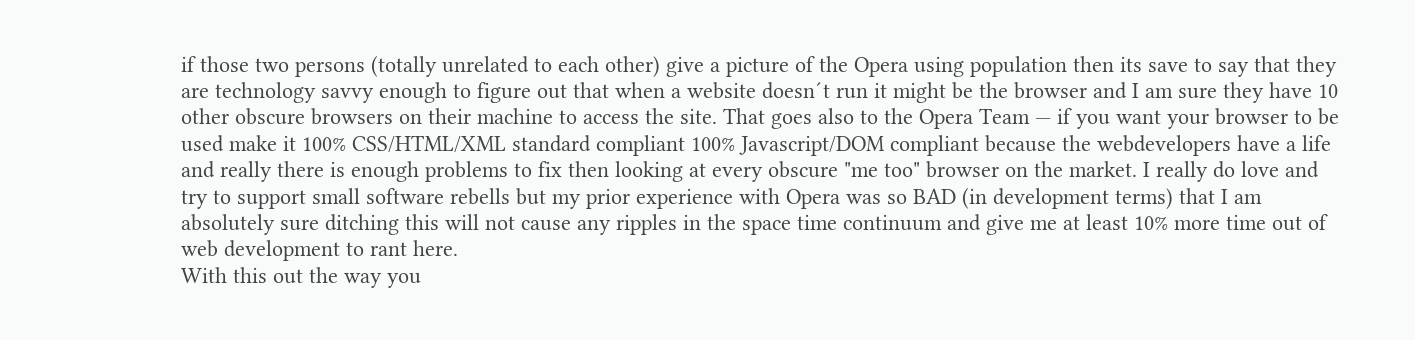if those two persons (totally unrelated to each other) give a picture of the Opera using population then its save to say that they are technology savvy enough to figure out that when a website doesn´t run it might be the browser and I am sure they have 10 other obscure browsers on their machine to access the site. That goes also to the Opera Team — if you want your browser to be used make it 100% CSS/HTML/XML standard compliant 100% Javascript/DOM compliant because the webdevelopers have a life and really there is enough problems to fix then looking at every obscure "me too" browser on the market. I really do love and try to support small software rebells but my prior experience with Opera was so BAD (in development terms) that I am absolutely sure ditching this will not cause any ripples in the space time continuum and give me at least 10% more time out of web development to rant here.
With this out the way you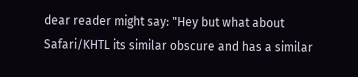dear reader might say: "Hey but what about Safari/KHTL its similar obscure and has a similar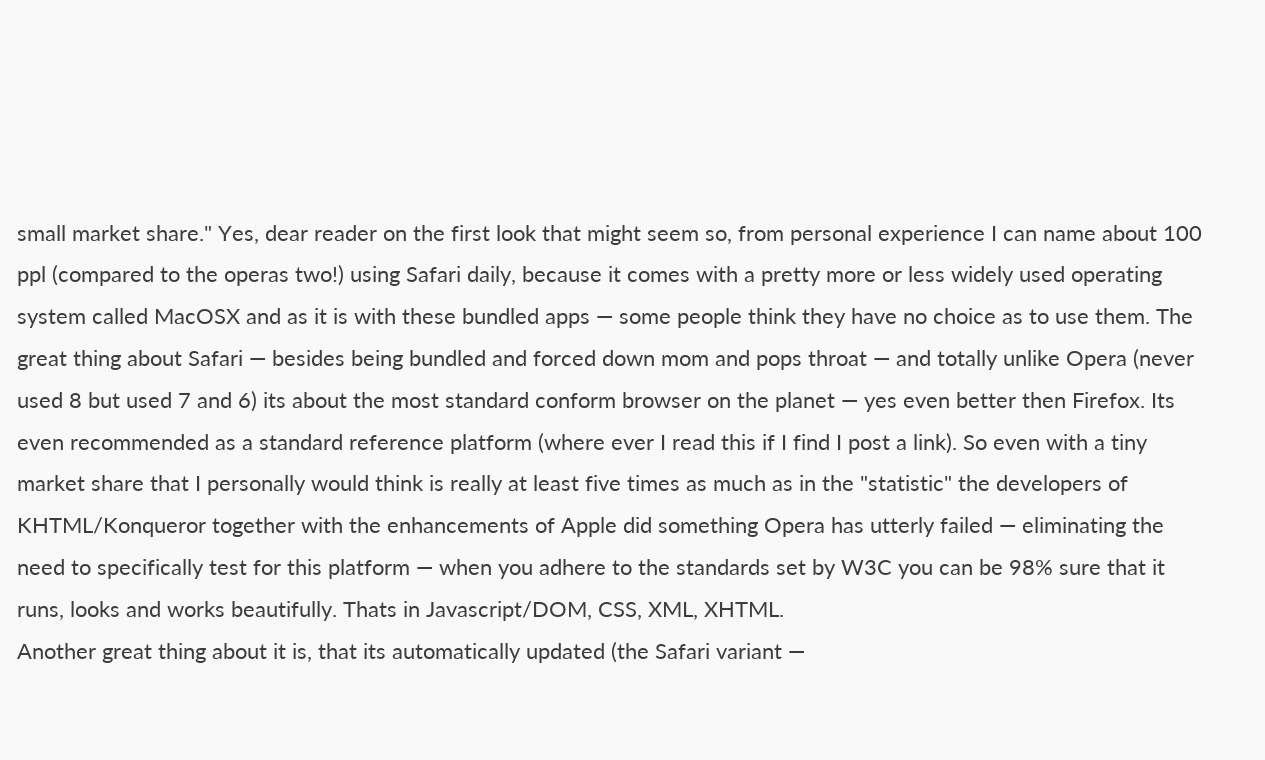small market share." Yes, dear reader on the first look that might seem so, from personal experience I can name about 100 ppl (compared to the operas two!) using Safari daily, because it comes with a pretty more or less widely used operating system called MacOSX and as it is with these bundled apps — some people think they have no choice as to use them. The great thing about Safari — besides being bundled and forced down mom and pops throat — and totally unlike Opera (never used 8 but used 7 and 6) its about the most standard conform browser on the planet — yes even better then Firefox. Its even recommended as a standard reference platform (where ever I read this if I find I post a link). So even with a tiny market share that I personally would think is really at least five times as much as in the "statistic" the developers of KHTML/Konqueror together with the enhancements of Apple did something Opera has utterly failed — eliminating the need to specifically test for this platform — when you adhere to the standards set by W3C you can be 98% sure that it runs, looks and works beautifully. Thats in Javascript/DOM, CSS, XML, XHTML.
Another great thing about it is, that its automatically updated (the Safari variant —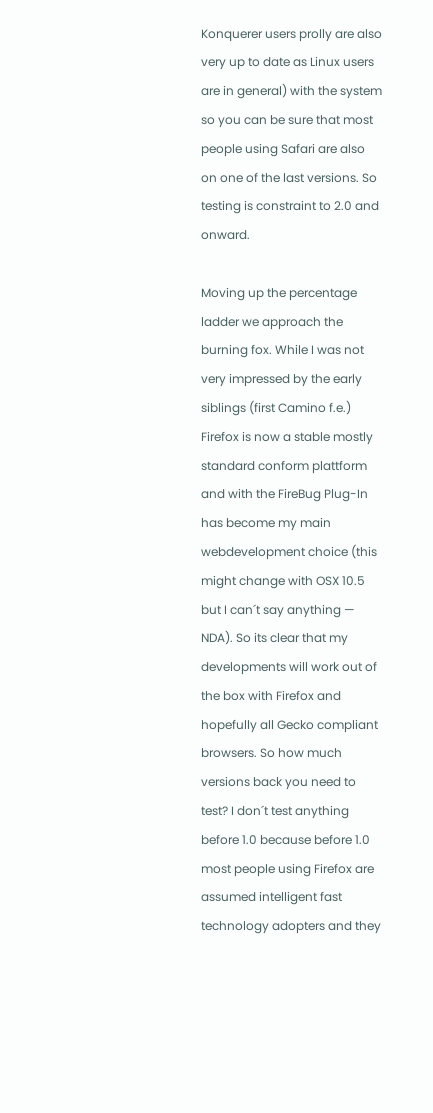Konquerer users prolly are also very up to date as Linux users are in general) with the system so you can be sure that most people using Safari are also on one of the last versions. So testing is constraint to 2.0 and onward.

Moving up the percentage ladder we approach the burning fox. While I was not very impressed by the early siblings (first Camino f.e.) Firefox is now a stable mostly standard conform plattform and with the FireBug Plug-In has become my main webdevelopment choice (this might change with OSX 10.5 but I can´t say anything — NDA). So its clear that my developments will work out of the box with Firefox and hopefully all Gecko compliant browsers. So how much versions back you need to test? I don´t test anything before 1.0 because before 1.0 most people using Firefox are assumed intelligent fast technology adopters and they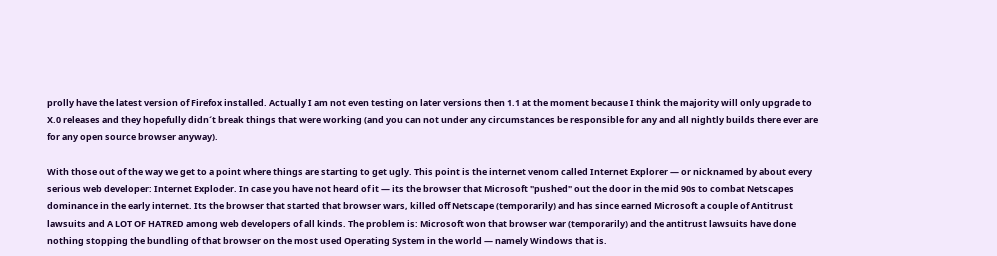prolly have the latest version of Firefox installed. Actually I am not even testing on later versions then 1.1 at the moment because I think the majority will only upgrade to X.0 releases and they hopefully didn´t break things that were working (and you can not under any circumstances be responsible for any and all nightly builds there ever are for any open source browser anyway).

With those out of the way we get to a point where things are starting to get ugly. This point is the internet venom called Internet Explorer — or nicknamed by about every serious web developer: Internet Exploder. In case you have not heard of it — its the browser that Microsoft "pushed" out the door in the mid 90s to combat Netscapes dominance in the early internet. Its the browser that started that browser wars, killed off Netscape (temporarily) and has since earned Microsoft a couple of Antitrust lawsuits and A LOT OF HATRED among web developers of all kinds. The problem is: Microsoft won that browser war (temporarily) and the antitrust lawsuits have done nothing stopping the bundling of that browser on the most used Operating System in the world — namely Windows that is.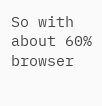So with about 60% browser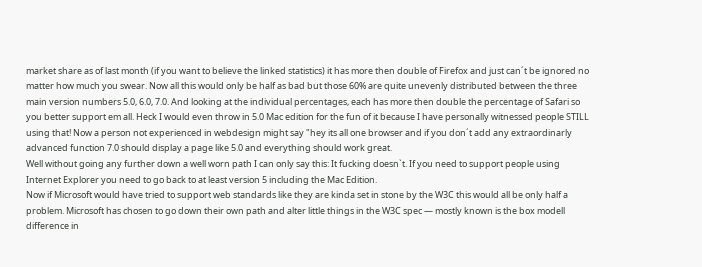market share as of last month (if you want to believe the linked statistics) it has more then double of Firefox and just can´t be ignored no matter how much you swear. Now all this would only be half as bad but those 60% are quite unevenly distributed between the three main version numbers 5.0, 6.0, 7.0. And looking at the individual percentages, each has more then double the percentage of Safari so you better support em all. Heck I would even throw in 5.0 Mac edition for the fun of it because I have personally witnessed people STILL using that! Now a person not experienced in webdesign might say "hey its all one browser and if you don´t add any extraordinarly advanced function 7.0 should display a page like 5.0 and everything should work great.
Well without going any further down a well worn path I can only say this: It fucking doesn`t. If you need to support people using Internet Explorer you need to go back to at least version 5 including the Mac Edition.
Now if Microsoft would have tried to support web standards like they are kinda set in stone by the W3C this would all be only half a problem. Microsoft has chosen to go down their own path and alter little things in the W3C spec — mostly known is the box modell difference in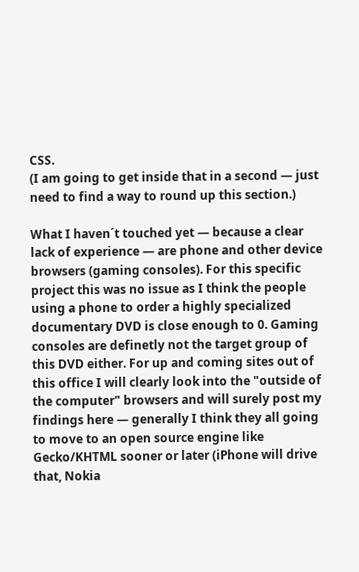CSS.
(I am going to get inside that in a second — just need to find a way to round up this section.)

What I haven´t touched yet — because a clear lack of experience — are phone and other device browsers (gaming consoles). For this specific project this was no issue as I think the people using a phone to order a highly specialized documentary DVD is close enough to 0. Gaming consoles are definetly not the target group of this DVD either. For up and coming sites out of this office I will clearly look into the "outside of the computer" browsers and will surely post my findings here — generally I think they all going to move to an open source engine like Gecko/KHTML sooner or later (iPhone will drive that, Nokia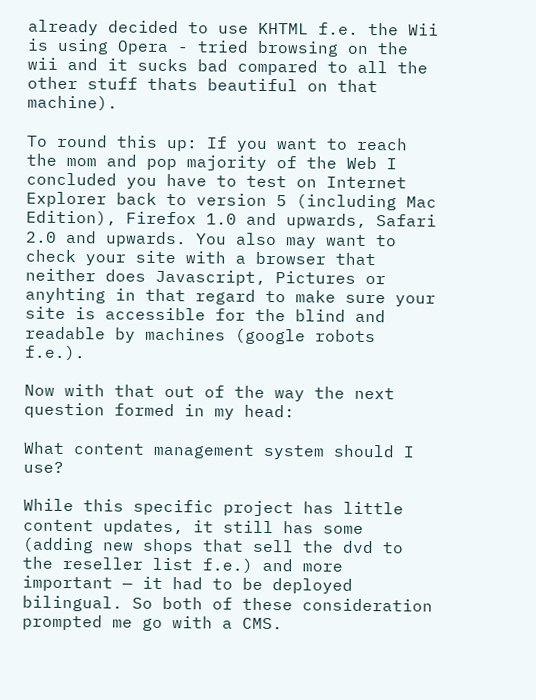already decided to use KHTML f.e. the Wii is using Opera - tried browsing on the wii and it sucks bad compared to all the other stuff thats beautiful on that machine).

To round this up: If you want to reach the mom and pop majority of the Web I concluded you have to test on Internet Explorer back to version 5 (including Mac Edition), Firefox 1.0 and upwards, Safari 2.0 and upwards. You also may want to check your site with a browser that neither does Javascript, Pictures or anyhting in that regard to make sure your site is accessible for the blind and readable by machines (google robots f.e.).

Now with that out of the way the next question formed in my head:

What content management system should I use?

While this specific project has little content updates, it still has some (adding new shops that sell the dvd to the reseller list f.e.) and more important — it had to be deployed bilingual. So both of these consideration prompted me go with a CMS.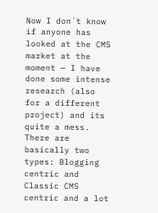Now I don´t know if anyone has looked at the CMS market at the moment — I have done some intense research (also for a different project) and its quite a mess. There are basically two types: Blogging centric and Classic CMS centric and a lot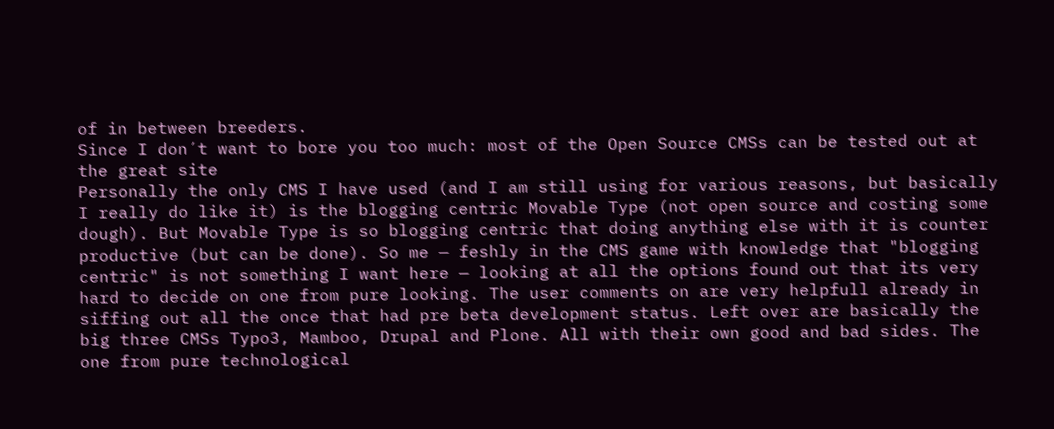of in between breeders.
Since I don´t want to bore you too much: most of the Open Source CMSs can be tested out at the great site
Personally the only CMS I have used (and I am still using for various reasons, but basically I really do like it) is the blogging centric Movable Type (not open source and costing some dough). But Movable Type is so blogging centric that doing anything else with it is counter productive (but can be done). So me — feshly in the CMS game with knowledge that "blogging centric" is not something I want here — looking at all the options found out that its very hard to decide on one from pure looking. The user comments on are very helpfull already in siffing out all the once that had pre beta development status. Left over are basically the big three CMSs Typo3, Mamboo, Drupal and Plone. All with their own good and bad sides. The one from pure technological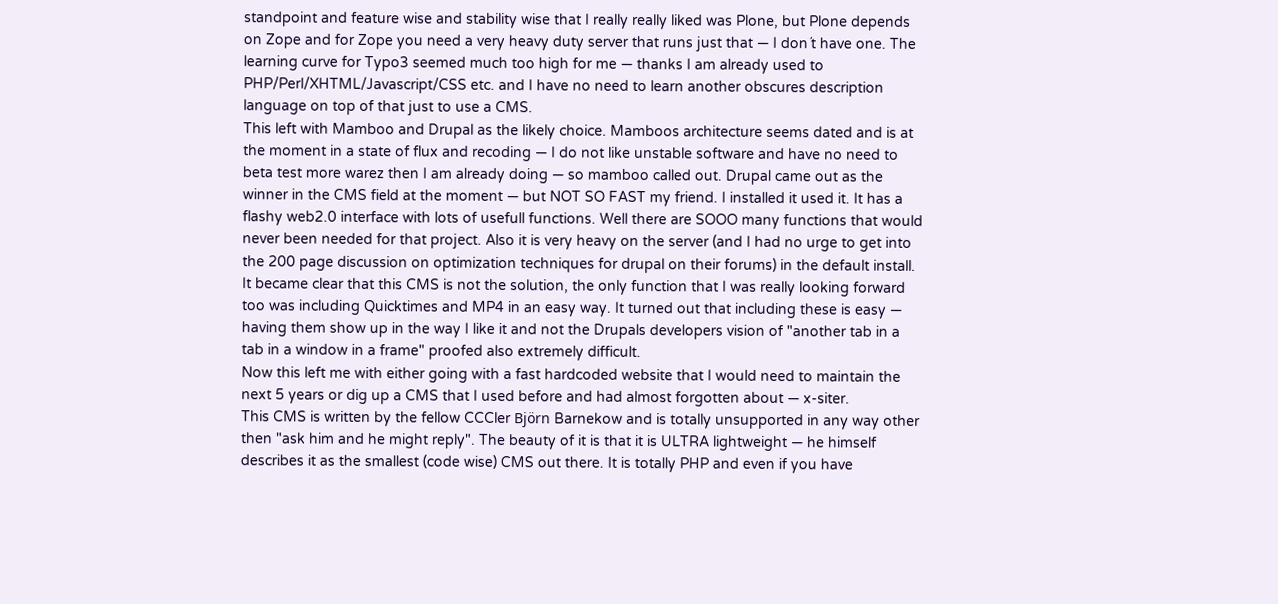standpoint and feature wise and stability wise that I really really liked was Plone, but Plone depends on Zope and for Zope you need a very heavy duty server that runs just that — I don´t have one. The learning curve for Typo3 seemed much too high for me — thanks I am already used to PHP/Perl/XHTML/Javascript/CSS etc. and I have no need to learn another obscures description language on top of that just to use a CMS.
This left with Mamboo and Drupal as the likely choice. Mamboos architecture seems dated and is at the moment in a state of flux and recoding — I do not like unstable software and have no need to beta test more warez then I am already doing — so mamboo called out. Drupal came out as the winner in the CMS field at the moment — but NOT SO FAST my friend. I installed it used it. It has a flashy web2.0 interface with lots of usefull functions. Well there are SOOO many functions that would never been needed for that project. Also it is very heavy on the server (and I had no urge to get into the 200 page discussion on optimization techniques for drupal on their forums) in the default install. It became clear that this CMS is not the solution, the only function that I was really looking forward too was including Quicktimes and MP4 in an easy way. It turned out that including these is easy — having them show up in the way I like it and not the Drupals developers vision of "another tab in a tab in a window in a frame" proofed also extremely difficult.
Now this left me with either going with a fast hardcoded website that I would need to maintain the next 5 years or dig up a CMS that I used before and had almost forgotten about — x-siter.
This CMS is written by the fellow CCCler Björn Barnekow and is totally unsupported in any way other then "ask him and he might reply". The beauty of it is that it is ULTRA lightweight — he himself describes it as the smallest (code wise) CMS out there. It is totally PHP and even if you have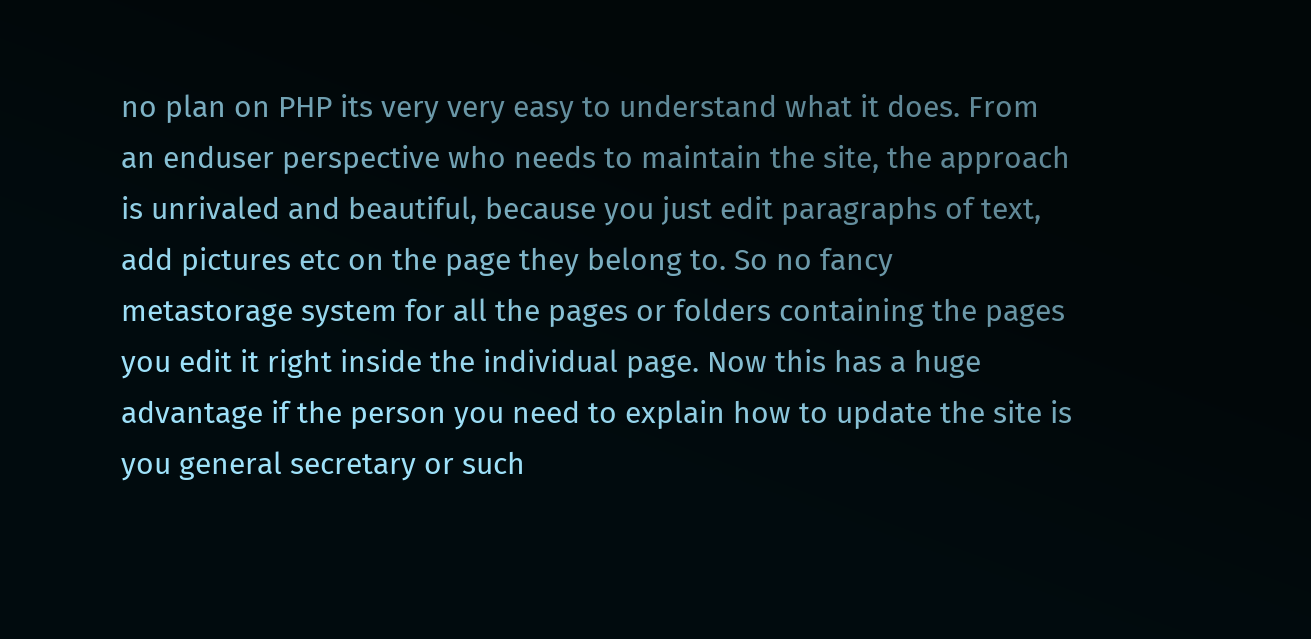no plan on PHP its very very easy to understand what it does. From an enduser perspective who needs to maintain the site, the approach is unrivaled and beautiful, because you just edit paragraphs of text, add pictures etc on the page they belong to. So no fancy metastorage system for all the pages or folders containing the pages you edit it right inside the individual page. Now this has a huge advantage if the person you need to explain how to update the site is you general secretary or such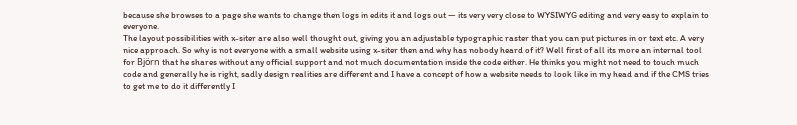because she browses to a page she wants to change then logs in edits it and logs out — its very very close to WYSIWYG editing and very easy to explain to everyone.
The layout possibilities with x-siter are also well thought out, giving you an adjustable typographic raster that you can put pictures in or text etc. A very nice approach. So why is not everyone with a small website using x-siter then and why has nobody heard of it? Well first of all its more an internal tool for Björn that he shares without any official support and not much documentation inside the code either. He thinks you might not need to touch much code and generally he is right, sadly design realities are different and I have a concept of how a website needs to look like in my head and if the CMS tries to get me to do it differently I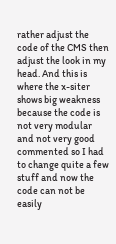rather adjust the code of the CMS then adjust the look in my head. And this is where the x-siter shows big weakness because the code is not very modular and not very good commented so I had to change quite a few stuff and now the code can not be easily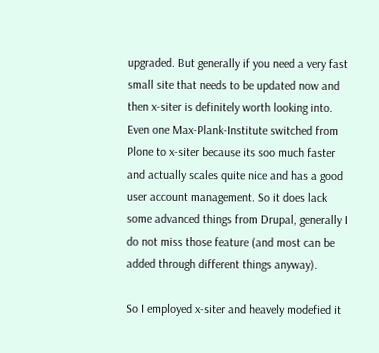upgraded. But generally if you need a very fast small site that needs to be updated now and then x-siter is definitely worth looking into. Even one Max-Plank-Institute switched from Plone to x-siter because its soo much faster and actually scales quite nice and has a good user account management. So it does lack some advanced things from Drupal, generally I do not miss those feature (and most can be added through different things anyway).

So I employed x-siter and heavely modefied it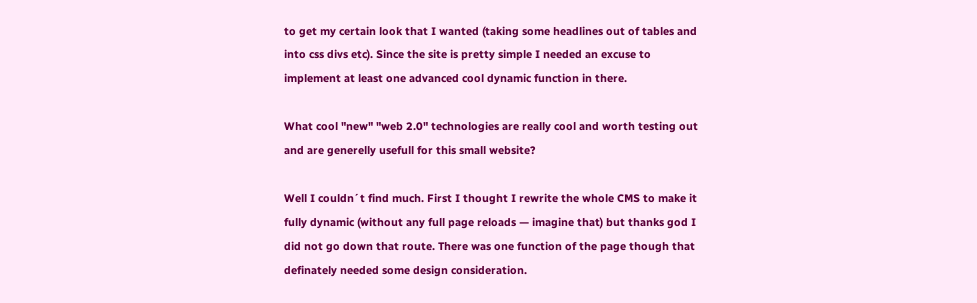to get my certain look that I wanted (taking some headlines out of tables and into css divs etc). Since the site is pretty simple I needed an excuse to implement at least one advanced cool dynamic function in there.

What cool "new" "web 2.0" technologies are really cool and worth testing out and are generelly usefull for this small website?

Well I couldn´t find much. First I thought I rewrite the whole CMS to make it fully dynamic (without any full page reloads — imagine that) but thanks god I did not go down that route. There was one function of the page though that definately needed some design consideration.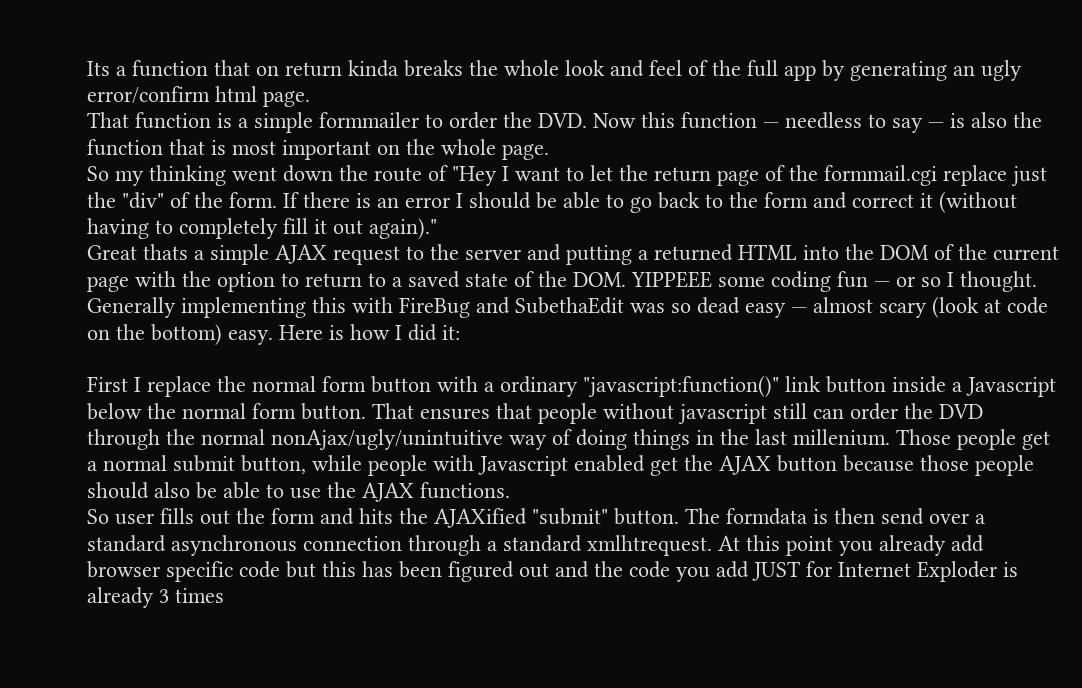Its a function that on return kinda breaks the whole look and feel of the full app by generating an ugly error/confirm html page.
That function is a simple formmailer to order the DVD. Now this function — needless to say — is also the function that is most important on the whole page.
So my thinking went down the route of "Hey I want to let the return page of the formmail.cgi replace just the "div" of the form. If there is an error I should be able to go back to the form and correct it (without having to completely fill it out again)."
Great thats a simple AJAX request to the server and putting a returned HTML into the DOM of the current page with the option to return to a saved state of the DOM. YIPPEEE some coding fun — or so I thought.
Generally implementing this with FireBug and SubethaEdit was so dead easy — almost scary (look at code on the bottom) easy. Here is how I did it:

First I replace the normal form button with a ordinary "javascript:function()" link button inside a Javascript below the normal form button. That ensures that people without javascript still can order the DVD through the normal nonAjax/ugly/unintuitive way of doing things in the last millenium. Those people get a normal submit button, while people with Javascript enabled get the AJAX button because those people should also be able to use the AJAX functions.
So user fills out the form and hits the AJAXified "submit" button. The formdata is then send over a standard asynchronous connection through a standard xmlhtrequest. At this point you already add browser specific code but this has been figured out and the code you add JUST for Internet Exploder is already 3 times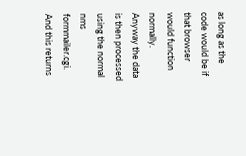as long as the code would be if that browser would function normally.
Anyway the data is then processed using the normal nms formmailer.cgi. And this returns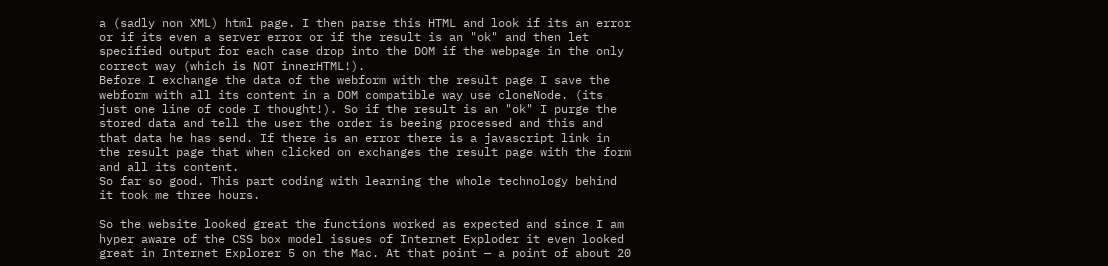a (sadly non XML) html page. I then parse this HTML and look if its an error or if its even a server error or if the result is an "ok" and then let specified output for each case drop into the DOM if the webpage in the only correct way (which is NOT innerHTML!).
Before I exchange the data of the webform with the result page I save the webform with all its content in a DOM compatible way use cloneNode. (its just one line of code I thought!). So if the result is an "ok" I purge the stored data and tell the user the order is beeing processed and this and that data he has send. If there is an error there is a javascript link in the result page that when clicked on exchanges the result page with the form and all its content.
So far so good. This part coding with learning the whole technology behind it took me three hours.

So the website looked great the functions worked as expected and since I am hyper aware of the CSS box model issues of Internet Exploder it even looked great in Internet Explorer 5 on the Mac. At that point — a point of about 20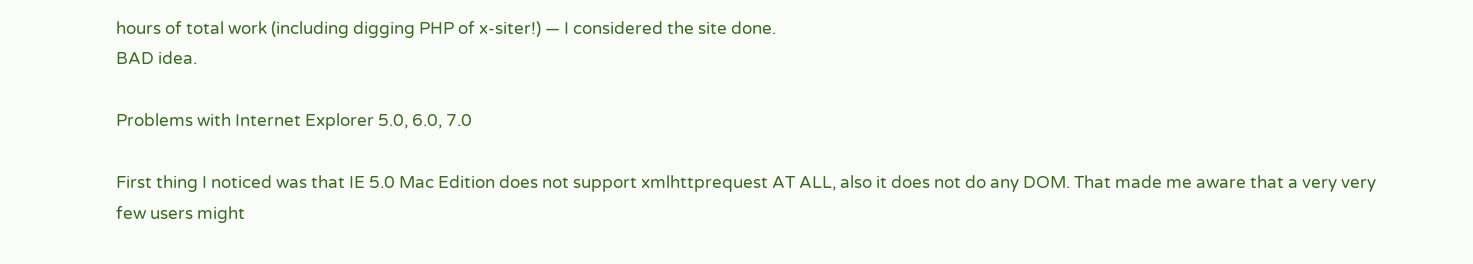hours of total work (including digging PHP of x-siter!) — I considered the site done.
BAD idea.

Problems with Internet Explorer 5.0, 6.0, 7.0

First thing I noticed was that IE 5.0 Mac Edition does not support xmlhttprequest AT ALL, also it does not do any DOM. That made me aware that a very very few users might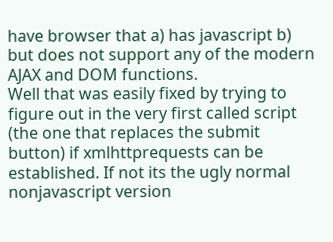have browser that a) has javascript b) but does not support any of the modern AJAX and DOM functions.
Well that was easily fixed by trying to figure out in the very first called script (the one that replaces the submit button) if xmlhttprequests can be established. If not its the ugly normal nonjavascript version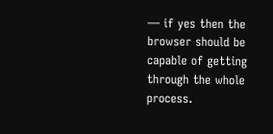— if yes then the browser should be capable of getting through the whole process.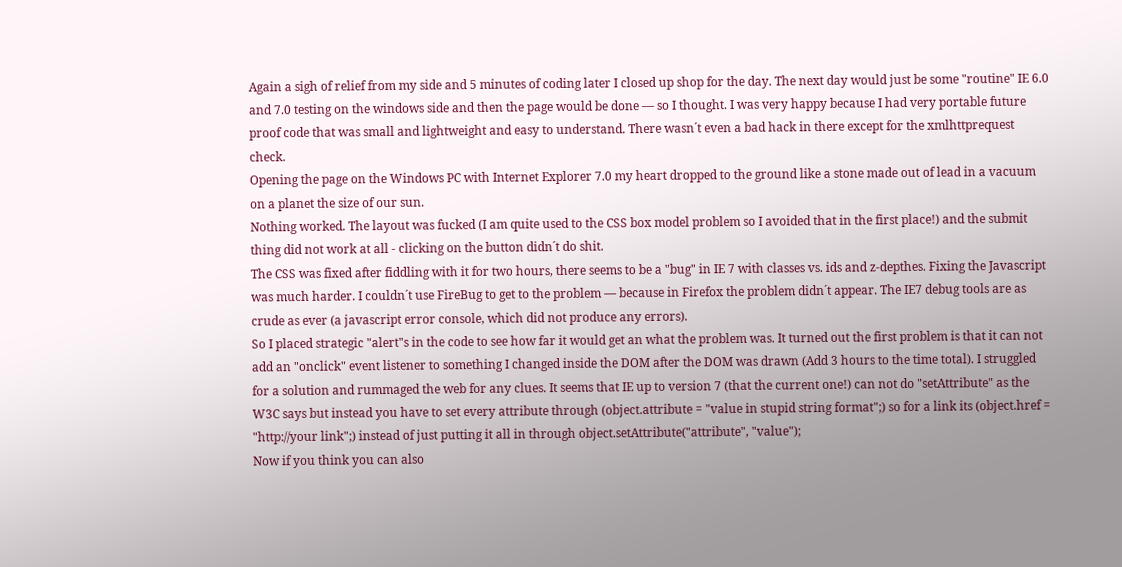Again a sigh of relief from my side and 5 minutes of coding later I closed up shop for the day. The next day would just be some "routine" IE 6.0 and 7.0 testing on the windows side and then the page would be done — so I thought. I was very happy because I had very portable future proof code that was small and lightweight and easy to understand. There wasn´t even a bad hack in there except for the xmlhttprequest check.
Opening the page on the Windows PC with Internet Explorer 7.0 my heart dropped to the ground like a stone made out of lead in a vacuum on a planet the size of our sun.
Nothing worked. The layout was fucked (I am quite used to the CSS box model problem so I avoided that in the first place!) and the submit thing did not work at all - clicking on the button didn´t do shit.
The CSS was fixed after fiddling with it for two hours, there seems to be a "bug" in IE 7 with classes vs. ids and z-depthes. Fixing the Javascript was much harder. I couldn´t use FireBug to get to the problem — because in Firefox the problem didn´t appear. The IE7 debug tools are as crude as ever (a javascript error console, which did not produce any errors).
So I placed strategic "alert"s in the code to see how far it would get an what the problem was. It turned out the first problem is that it can not add an "onclick" event listener to something I changed inside the DOM after the DOM was drawn (Add 3 hours to the time total). I struggled for a solution and rummaged the web for any clues. It seems that IE up to version 7 (that the current one!) can not do "setAttribute" as the W3C says but instead you have to set every attribute through (object.attribute = "value in stupid string format";) so for a link its (object.href = "http://your link";) instead of just putting it all in through object.setAttribute("attribute", "value");
Now if you think you can also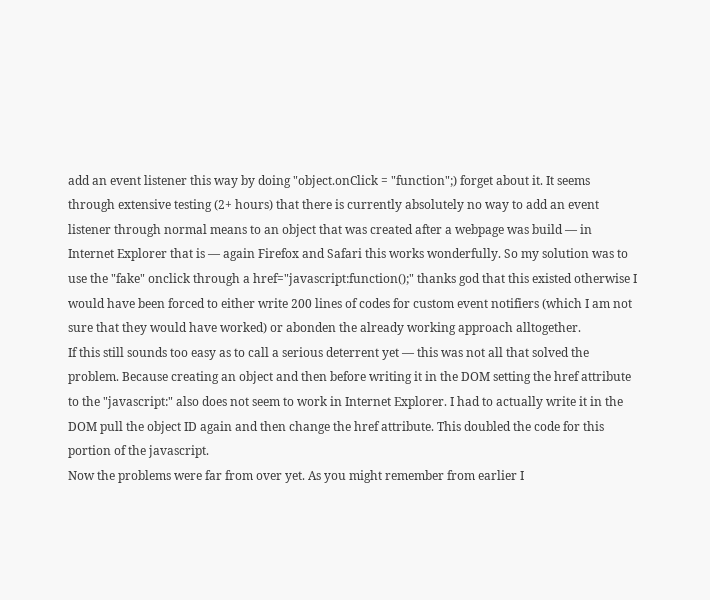add an event listener this way by doing "object.onClick = "function";) forget about it. It seems through extensive testing (2+ hours) that there is currently absolutely no way to add an event listener through normal means to an object that was created after a webpage was build — in Internet Explorer that is — again Firefox and Safari this works wonderfully. So my solution was to use the "fake" onclick through a href="javascript:function();" thanks god that this existed otherwise I would have been forced to either write 200 lines of codes for custom event notifiers (which I am not sure that they would have worked) or abonden the already working approach alltogether.
If this still sounds too easy as to call a serious deterrent yet — this was not all that solved the problem. Because creating an object and then before writing it in the DOM setting the href attribute to the "javascript:" also does not seem to work in Internet Explorer. I had to actually write it in the DOM pull the object ID again and then change the href attribute. This doubled the code for this portion of the javascript.
Now the problems were far from over yet. As you might remember from earlier I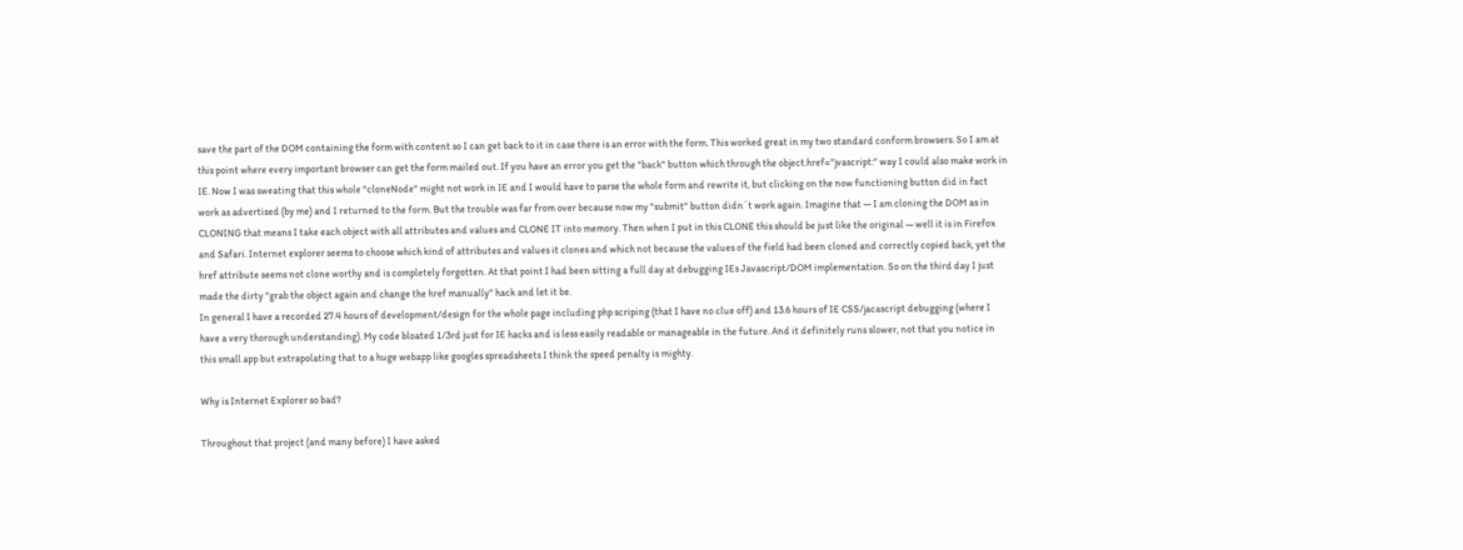save the part of the DOM containing the form with content so I can get back to it in case there is an error with the form. This worked great in my two standard conform browsers. So I am at this point where every important browser can get the form mailed out. If you have an error you get the "back" button which through the object.href="jvascript:" way I could also make work in IE. Now I was sweating that this whole "cloneNode" might not work in IE and I would have to parse the whole form and rewrite it, but clicking on the now functioning button did in fact work as advertised (by me) and I returned to the form. But the trouble was far from over because now my "submit" button didn´t work again. Imagine that — I am cloning the DOM as in CLONING that means I take each object with all attributes and values and CLONE IT into memory. Then when I put in this CLONE this should be just like the original — well it is in Firefox and Safari. Internet explorer seems to choose which kind of attributes and values it clones and which not because the values of the field had been cloned and correctly copied back, yet the href attribute seems not clone worthy and is completely forgotten. At that point I had been sitting a full day at debugging IEs Javascript/DOM implementation. So on the third day I just made the dirty "grab the object again and change the href manually" hack and let it be.
In general I have a recorded 27.4 hours of development/design for the whole page including php scriping (that I have no clue off) and 13.6 hours of IE CSS/jacascript debugging (where I have a very thorough understanding). My code bloated 1/3rd just for IE hacks and is less easily readable or manageable in the future. And it definitely runs slower, not that you notice in this small app but extrapolating that to a huge webapp like googles spreadsheets I think the speed penalty is mighty.

Why is Internet Explorer so bad?

Throughout that project (and many before) I have asked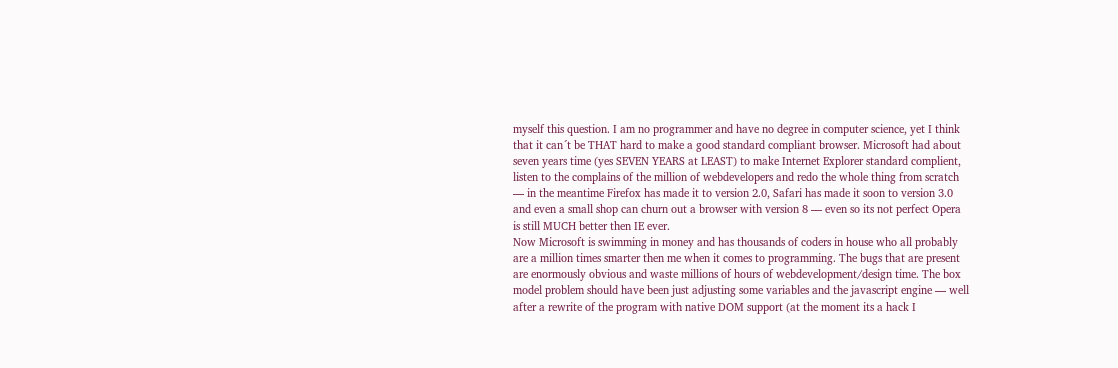myself this question. I am no programmer and have no degree in computer science, yet I think that it can´t be THAT hard to make a good standard compliant browser. Microsoft had about seven years time (yes SEVEN YEARS at LEAST) to make Internet Explorer standard complient, listen to the complains of the million of webdevelopers and redo the whole thing from scratch — in the meantime Firefox has made it to version 2.0, Safari has made it soon to version 3.0 and even a small shop can churn out a browser with version 8 — even so its not perfect Opera is still MUCH better then IE ever.
Now Microsoft is swimming in money and has thousands of coders in house who all probably are a million times smarter then me when it comes to programming. The bugs that are present are enormously obvious and waste millions of hours of webdevelopment/design time. The box model problem should have been just adjusting some variables and the javascript engine — well after a rewrite of the program with native DOM support (at the moment its a hack I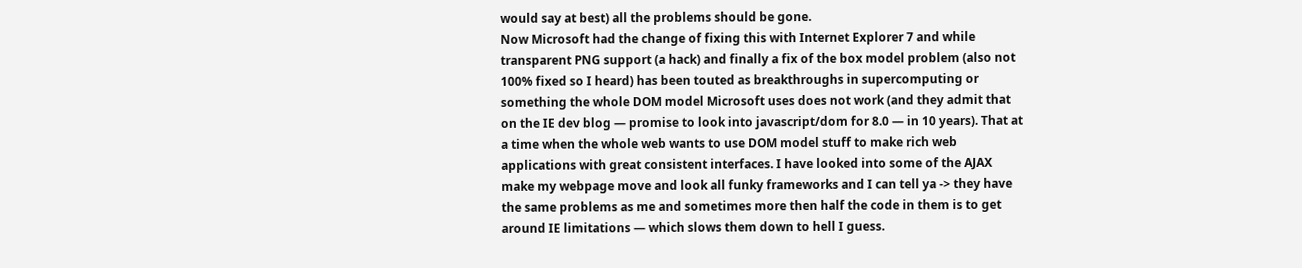would say at best) all the problems should be gone.
Now Microsoft had the change of fixing this with Internet Explorer 7 and while transparent PNG support (a hack) and finally a fix of the box model problem (also not 100% fixed so I heard) has been touted as breakthroughs in supercomputing or something the whole DOM model Microsoft uses does not work (and they admit that on the IE dev blog — promise to look into javascript/dom for 8.0 — in 10 years). That at a time when the whole web wants to use DOM model stuff to make rich web applications with great consistent interfaces. I have looked into some of the AJAX make my webpage move and look all funky frameworks and I can tell ya -> they have the same problems as me and sometimes more then half the code in them is to get around IE limitations — which slows them down to hell I guess.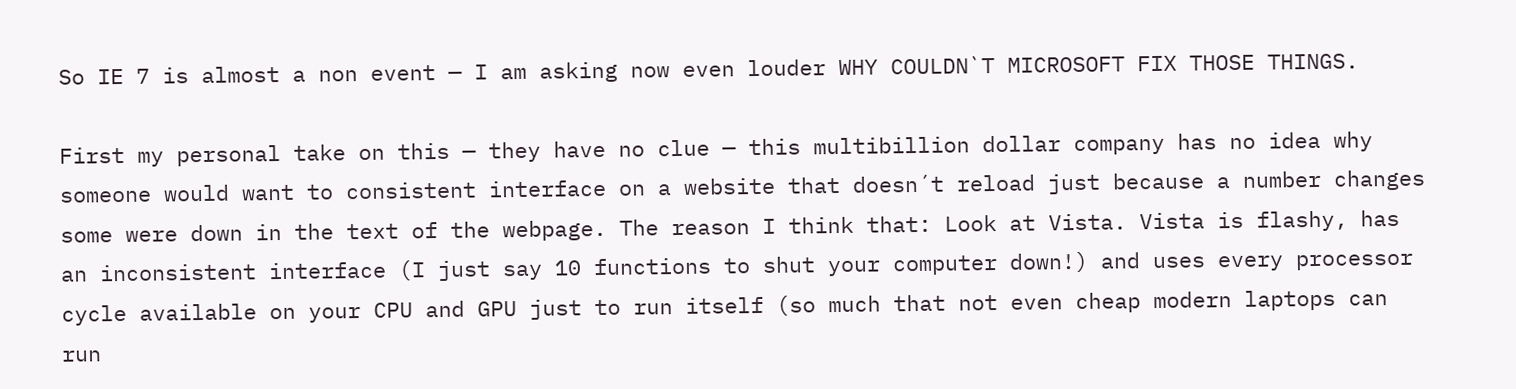So IE 7 is almost a non event — I am asking now even louder WHY COULDN`T MICROSOFT FIX THOSE THINGS.

First my personal take on this — they have no clue — this multibillion dollar company has no idea why someone would want to consistent interface on a website that doesn´t reload just because a number changes some were down in the text of the webpage. The reason I think that: Look at Vista. Vista is flashy, has an inconsistent interface (I just say 10 functions to shut your computer down!) and uses every processor cycle available on your CPU and GPU just to run itself (so much that not even cheap modern laptops can run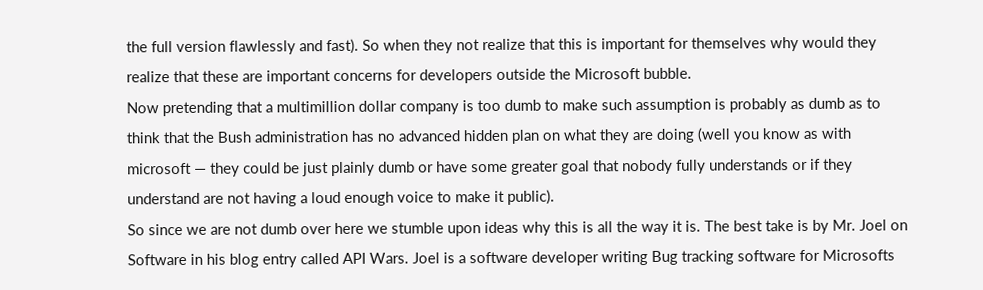the full version flawlessly and fast). So when they not realize that this is important for themselves why would they realize that these are important concerns for developers outside the Microsoft bubble.
Now pretending that a multimillion dollar company is too dumb to make such assumption is probably as dumb as to think that the Bush administration has no advanced hidden plan on what they are doing (well you know as with microsoft — they could be just plainly dumb or have some greater goal that nobody fully understands or if they understand are not having a loud enough voice to make it public).
So since we are not dumb over here we stumble upon ideas why this is all the way it is. The best take is by Mr. Joel on Software in his blog entry called API Wars. Joel is a software developer writing Bug tracking software for Microsofts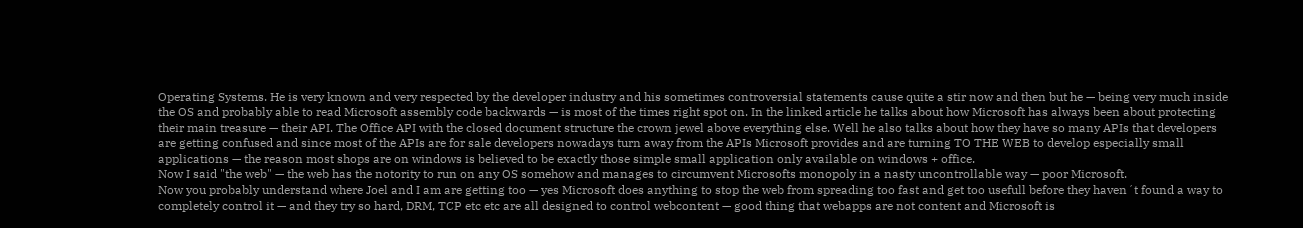Operating Systems. He is very known and very respected by the developer industry and his sometimes controversial statements cause quite a stir now and then but he — being very much inside the OS and probably able to read Microsoft assembly code backwards — is most of the times right spot on. In the linked article he talks about how Microsoft has always been about protecting their main treasure — their API. The Office API with the closed document structure the crown jewel above everything else. Well he also talks about how they have so many APIs that developers are getting confused and since most of the APIs are for sale developers nowadays turn away from the APIs Microsoft provides and are turning TO THE WEB to develop especially small applications — the reason most shops are on windows is believed to be exactly those simple small application only available on windows + office.
Now I said "the web" — the web has the notority to run on any OS somehow and manages to circumvent Microsofts monopoly in a nasty uncontrollable way — poor Microsoft.
Now you probably understand where Joel and I am are getting too — yes Microsoft does anything to stop the web from spreading too fast and get too usefull before they haven´t found a way to completely control it — and they try so hard, DRM, TCP etc etc are all designed to control webcontent — good thing that webapps are not content and Microsoft is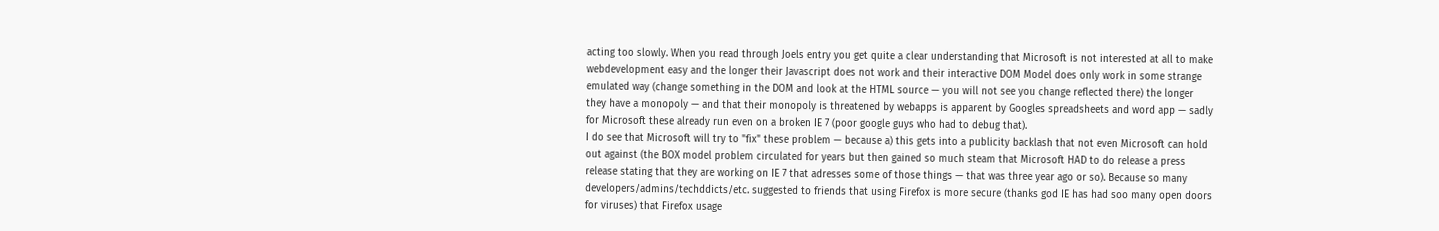acting too slowly. When you read through Joels entry you get quite a clear understanding that Microsoft is not interested at all to make webdevelopment easy and the longer their Javascript does not work and their interactive DOM Model does only work in some strange emulated way (change something in the DOM and look at the HTML source — you will not see you change reflected there) the longer they have a monopoly — and that their monopoly is threatened by webapps is apparent by Googles spreadsheets and word app — sadly for Microsoft these already run even on a broken IE 7 (poor google guys who had to debug that).
I do see that Microsoft will try to "fix" these problem — because a) this gets into a publicity backlash that not even Microsoft can hold out against (the BOX model problem circulated for years but then gained so much steam that Microsoft HAD to do release a press release stating that they are working on IE 7 that adresses some of those things — that was three year ago or so). Because so many developers/admins/techddicts/etc. suggested to friends that using Firefox is more secure (thanks god IE has had soo many open doors for viruses) that Firefox usage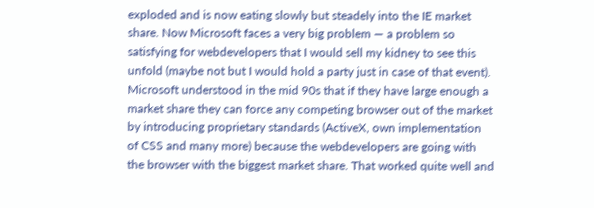exploded and is now eating slowly but steadely into the IE market share. Now Microsoft faces a very big problem — a problem so satisfying for webdevelopers that I would sell my kidney to see this unfold (maybe not but I would hold a party just in case of that event). Microsoft understood in the mid 90s that if they have large enough a market share they can force any competing browser out of the market by introducing proprietary standards (ActiveX, own implementation of CSS and many more) because the webdevelopers are going with the browser with the biggest market share. That worked quite well and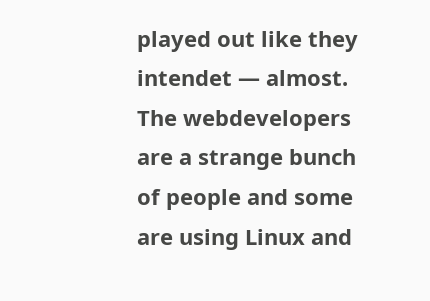played out like they intendet — almost. The webdevelopers are a strange bunch of people and some are using Linux and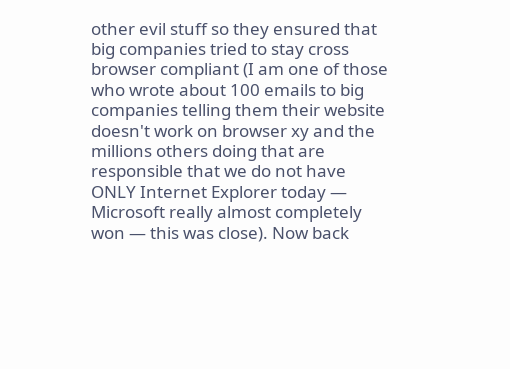other evil stuff so they ensured that big companies tried to stay cross browser compliant (I am one of those who wrote about 100 emails to big companies telling them their website doesn't work on browser xy and the millions others doing that are responsible that we do not have ONLY Internet Explorer today — Microsoft really almost completely won — this was close). Now back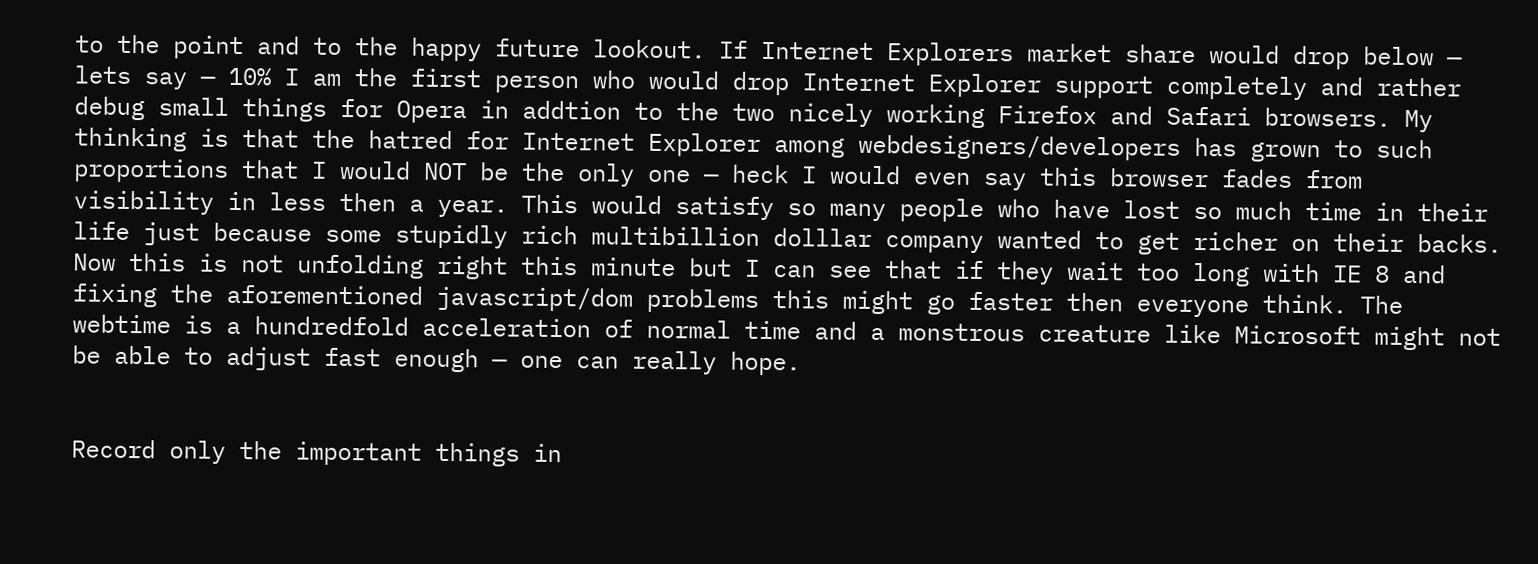to the point and to the happy future lookout. If Internet Explorers market share would drop below — lets say — 10% I am the first person who would drop Internet Explorer support completely and rather debug small things for Opera in addtion to the two nicely working Firefox and Safari browsers. My thinking is that the hatred for Internet Explorer among webdesigners/developers has grown to such proportions that I would NOT be the only one — heck I would even say this browser fades from visibility in less then a year. This would satisfy so many people who have lost so much time in their life just because some stupidly rich multibillion dolllar company wanted to get richer on their backs. Now this is not unfolding right this minute but I can see that if they wait too long with IE 8 and fixing the aforementioned javascript/dom problems this might go faster then everyone think. The webtime is a hundredfold acceleration of normal time and a monstrous creature like Microsoft might not be able to adjust fast enough — one can really hope.


Record only the important things in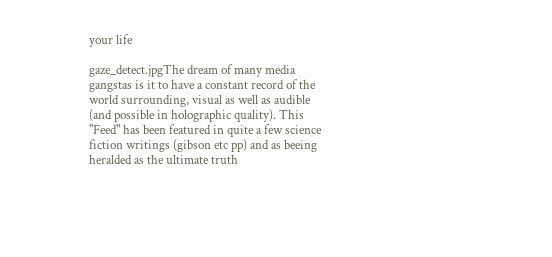your life

gaze_detect.jpgThe dream of many media gangstas is it to have a constant record of the world surrounding, visual as well as audible (and possible in holographic quality). This "Feed" has been featured in quite a few science fiction writings (gibson etc pp) and as beeing heralded as the ultimate truth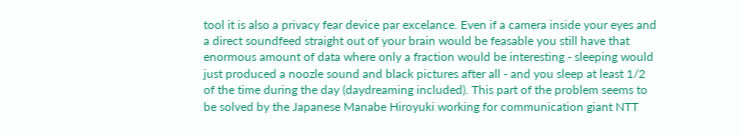tool it is also a privacy fear device par excelance. Even if a camera inside your eyes and a direct soundfeed straight out of your brain would be feasable you still have that enormous amount of data where only a fraction would be interesting - sleeping would just produced a noozle sound and black pictures after all - and you sleep at least 1/2 of the time during the day (daydreaming included). This part of the problem seems to be solved by the Japanese Manabe Hiroyuki working for communication giant NTT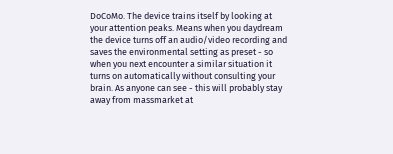DoCoMo. The device trains itself by looking at your attention peaks. Means when you daydream the device turns off an audio/video recording and saves the environmental setting as preset - so when you next encounter a similar situation it turns on automatically without consulting your brain. As anyone can see - this will probably stay away from massmarket at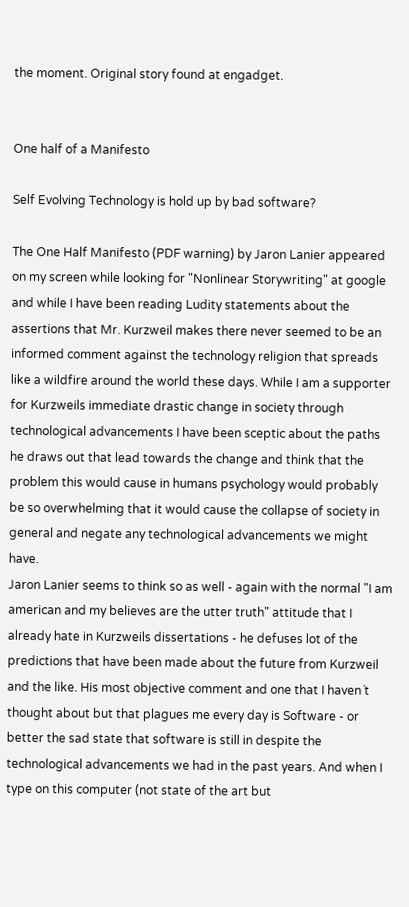the moment. Original story found at engadget.


One half of a Manifesto

Self Evolving Technology is hold up by bad software?

The One Half Manifesto (PDF warning) by Jaron Lanier appeared on my screen while looking for "Nonlinear Storywriting" at google and while I have been reading Ludity statements about the assertions that Mr. Kurzweil makes there never seemed to be an informed comment against the technology religion that spreads like a wildfire around the world these days. While I am a supporter for Kurzweils immediate drastic change in society through technological advancements I have been sceptic about the paths he draws out that lead towards the change and think that the problem this would cause in humans psychology would probably be so overwhelming that it would cause the collapse of society in general and negate any technological advancements we might have.
Jaron Lanier seems to think so as well - again with the normal "I am american and my believes are the utter truth" attitude that I already hate in Kurzweils dissertations - he defuses lot of the predictions that have been made about the future from Kurzweil and the like. His most objective comment and one that I haven´t thought about but that plagues me every day is Software - or better the sad state that software is still in despite the technological advancements we had in the past years. And when I type on this computer (not state of the art but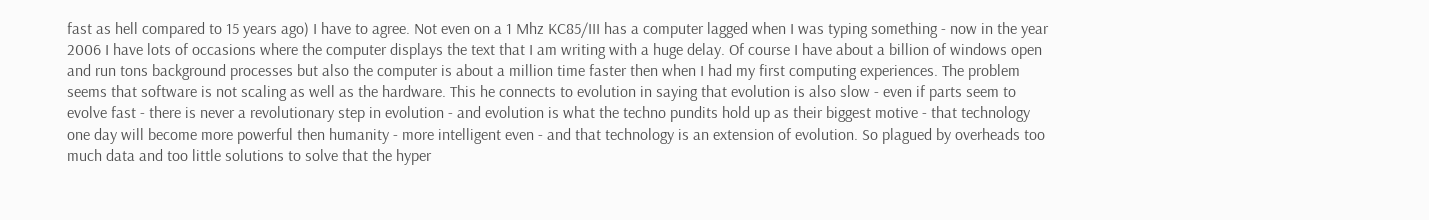fast as hell compared to 15 years ago) I have to agree. Not even on a 1 Mhz KC85/III has a computer lagged when I was typing something - now in the year 2006 I have lots of occasions where the computer displays the text that I am writing with a huge delay. Of course I have about a billion of windows open and run tons background processes but also the computer is about a million time faster then when I had my first computing experiences. The problem seems that software is not scaling as well as the hardware. This he connects to evolution in saying that evolution is also slow - even if parts seem to evolve fast - there is never a revolutionary step in evolution - and evolution is what the techno pundits hold up as their biggest motive - that technology one day will become more powerful then humanity - more intelligent even - and that technology is an extension of evolution. So plagued by overheads too much data and too little solutions to solve that the hyper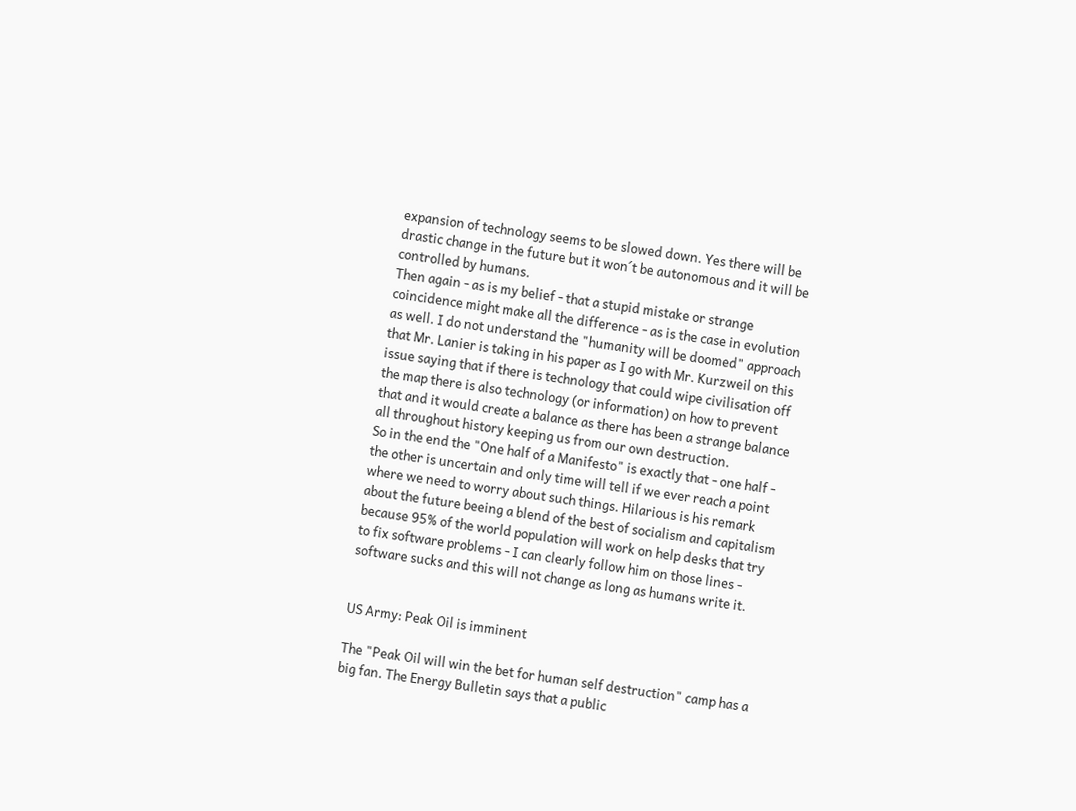expansion of technology seems to be slowed down. Yes there will be drastic change in the future but it won´t be autonomous and it will be controlled by humans.
Then again - as is my belief - that a stupid mistake or strange coincidence might make all the difference - as is the case in evolution as well. I do not understand the "humanity will be doomed" approach that Mr. Lanier is taking in his paper as I go with Mr. Kurzweil on this issue saying that if there is technology that could wipe civilisation off the map there is also technology (or information) on how to prevent that and it would create a balance as there has been a strange balance all throughout history keeping us from our own destruction.
So in the end the "One half of a Manifesto" is exactly that - one half - the other is uncertain and only time will tell if we ever reach a point where we need to worry about such things. Hilarious is his remark about the future beeing a blend of the best of socialism and capitalism because 95% of the world population will work on help desks that try to fix software problems - I can clearly follow him on those lines - software sucks and this will not change as long as humans write it.


US Army: Peak Oil is imminent

The "Peak Oil will win the bet for human self destruction" camp has a big fan. The Energy Bulletin says that a public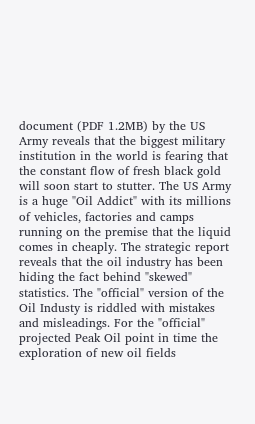document (PDF 1.2MB) by the US Army reveals that the biggest military institution in the world is fearing that the constant flow of fresh black gold will soon start to stutter. The US Army is a huge "Oil Addict" with its millions of vehicles, factories and camps running on the premise that the liquid comes in cheaply. The strategic report reveals that the oil industry has been hiding the fact behind "skewed" statistics. The "official" version of the Oil Industy is riddled with mistakes and misleadings. For the "official" projected Peak Oil point in time the exploration of new oil fields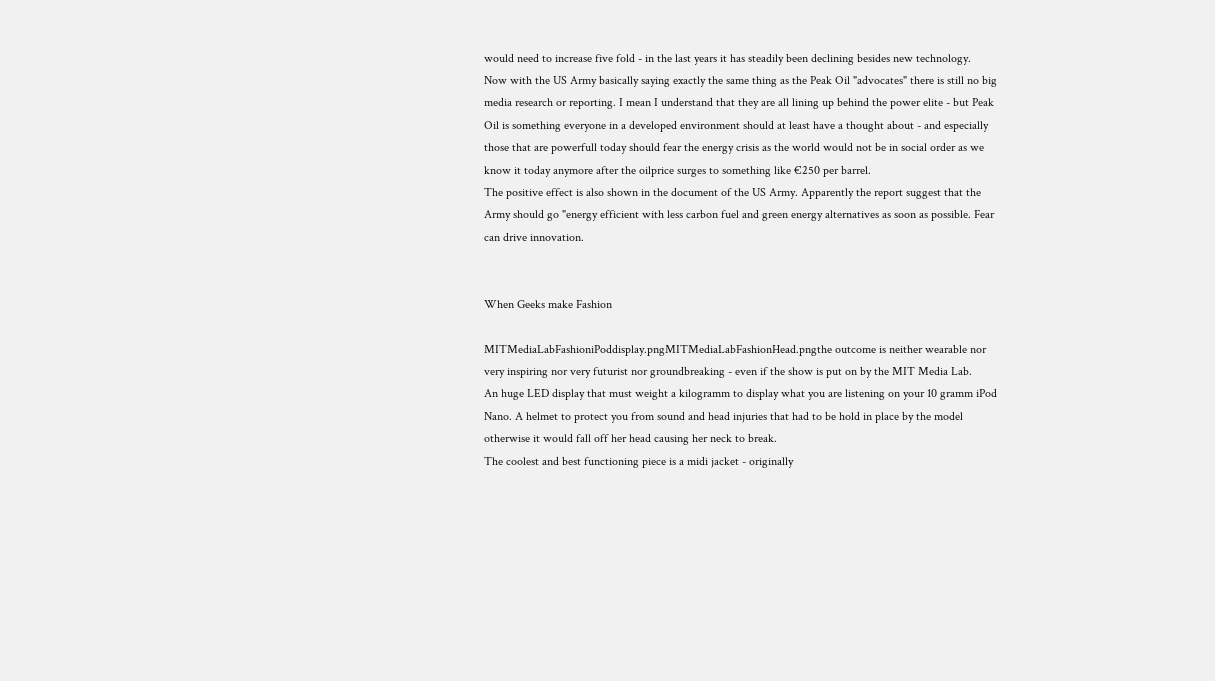would need to increase five fold - in the last years it has steadily been declining besides new technology.
Now with the US Army basically saying exactly the same thing as the Peak Oil "advocates" there is still no big media research or reporting. I mean I understand that they are all lining up behind the power elite - but Peak Oil is something everyone in a developed environment should at least have a thought about - and especially those that are powerfull today should fear the energy crisis as the world would not be in social order as we know it today anymore after the oilprice surges to something like €250 per barrel.
The positive effect is also shown in the document of the US Army. Apparently the report suggest that the Army should go "energy efficient with less carbon fuel and green energy alternatives as soon as possible. Fear can drive innovation.


When Geeks make Fashion

MITMediaLabFashioniPoddisplay.pngMITMediaLabFashionHead.pngthe outcome is neither wearable nor very inspiring nor very futurist nor groundbreaking - even if the show is put on by the MIT Media Lab.
An huge LED display that must weight a kilogramm to display what you are listening on your 10 gramm iPod Nano. A helmet to protect you from sound and head injuries that had to be hold in place by the model otherwise it would fall off her head causing her neck to break.
The coolest and best functioning piece is a midi jacket - originally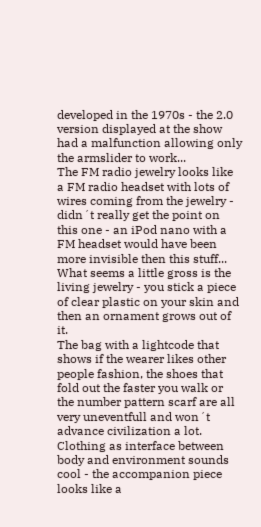developed in the 1970s - the 2.0 version displayed at the show had a malfunction allowing only the armslider to work...
The FM radio jewelry looks like a FM radio headset with lots of wires coming from the jewelry - didn´t really get the point on this one - an iPod nano with a FM headset would have been more invisible then this stuff...
What seems a little gross is the living jewelry - you stick a piece of clear plastic on your skin and then an ornament grows out of it.
The bag with a lightcode that shows if the wearer likes other people fashion, the shoes that fold out the faster you walk or the number pattern scarf are all very uneventfull and won´t advance civilization a lot.
Clothing as interface between body and environment sounds cool - the accompanion piece looks like a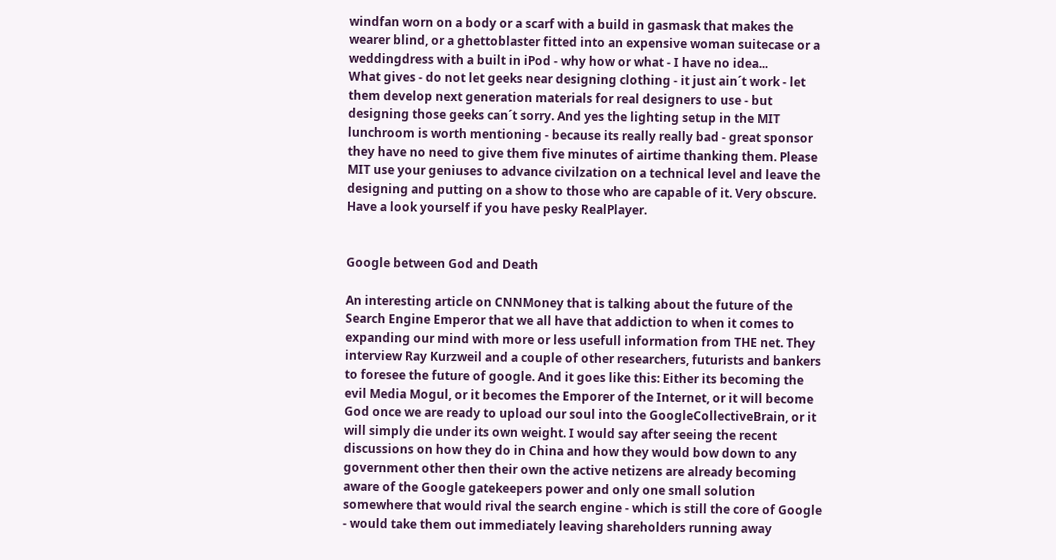windfan worn on a body or a scarf with a build in gasmask that makes the wearer blind, or a ghettoblaster fitted into an expensive woman suitecase or a weddingdress with a built in iPod - why how or what - I have no idea...
What gives - do not let geeks near designing clothing - it just ain´t work - let them develop next generation materials for real designers to use - but designing those geeks can´t sorry. And yes the lighting setup in the MIT lunchroom is worth mentioning - because its really really bad - great sponsor they have no need to give them five minutes of airtime thanking them. Please MIT use your geniuses to advance civilzation on a technical level and leave the designing and putting on a show to those who are capable of it. Very obscure.
Have a look yourself if you have pesky RealPlayer.


Google between God and Death

An interesting article on CNNMoney that is talking about the future of the Search Engine Emperor that we all have that addiction to when it comes to expanding our mind with more or less usefull information from THE net. They interview Ray Kurzweil and a couple of other researchers, futurists and bankers to foresee the future of google. And it goes like this: Either its becoming the evil Media Mogul, or it becomes the Emporer of the Internet, or it will become God once we are ready to upload our soul into the GoogleCollectiveBrain, or it will simply die under its own weight. I would say after seeing the recent discussions on how they do in China and how they would bow down to any government other then their own the active netizens are already becoming aware of the Google gatekeepers power and only one small solution somewhere that would rival the search engine - which is still the core of Google - would take them out immediately leaving shareholders running away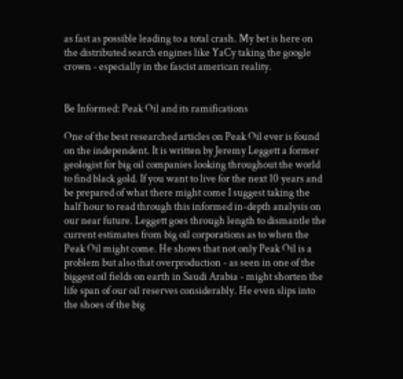as fast as possible leading to a total crash. My bet is here on the distributed search engines like YaCy taking the google crown - especially in the fascist american reality.


Be Informed: Peak Oil and its ramifications

One of the best researched articles on Peak Oil ever is found on the independent. It is written by Jeremy Leggett a former geologist for big oil companies looking throughout the world to find black gold. If you want to live for the next 10 years and be prepared of what there might come I suggest taking the half hour to read through this informed in-depth analysis on our near future. Leggett goes through length to dismantle the current estimates from big oil corporations as to when the Peak Oil might come. He shows that not only Peak Oil is a problem but also that overproduction - as seen in one of the biggest oil fields on earth in Saudi Arabia - might shorten the life span of our oil reserves considerably. He even slips into the shoes of the big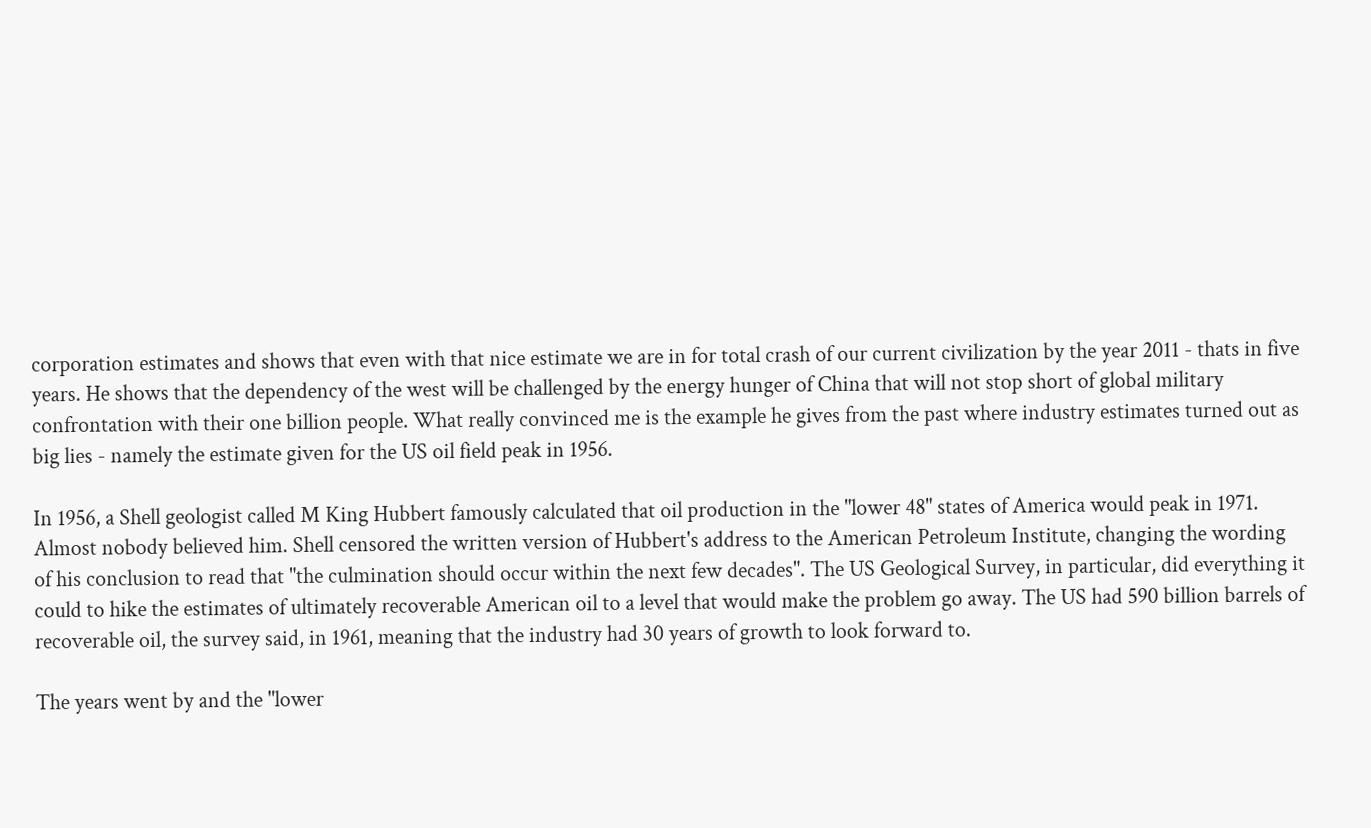corporation estimates and shows that even with that nice estimate we are in for total crash of our current civilization by the year 2011 - thats in five years. He shows that the dependency of the west will be challenged by the energy hunger of China that will not stop short of global military confrontation with their one billion people. What really convinced me is the example he gives from the past where industry estimates turned out as big lies - namely the estimate given for the US oil field peak in 1956.

In 1956, a Shell geologist called M King Hubbert famously calculated that oil production in the "lower 48" states of America would peak in 1971. Almost nobody believed him. Shell censored the written version of Hubbert's address to the American Petroleum Institute, changing the wording of his conclusion to read that "the culmination should occur within the next few decades". The US Geological Survey, in particular, did everything it could to hike the estimates of ultimately recoverable American oil to a level that would make the problem go away. The US had 590 billion barrels of recoverable oil, the survey said, in 1961, meaning that the industry had 30 years of growth to look forward to.

The years went by and the "lower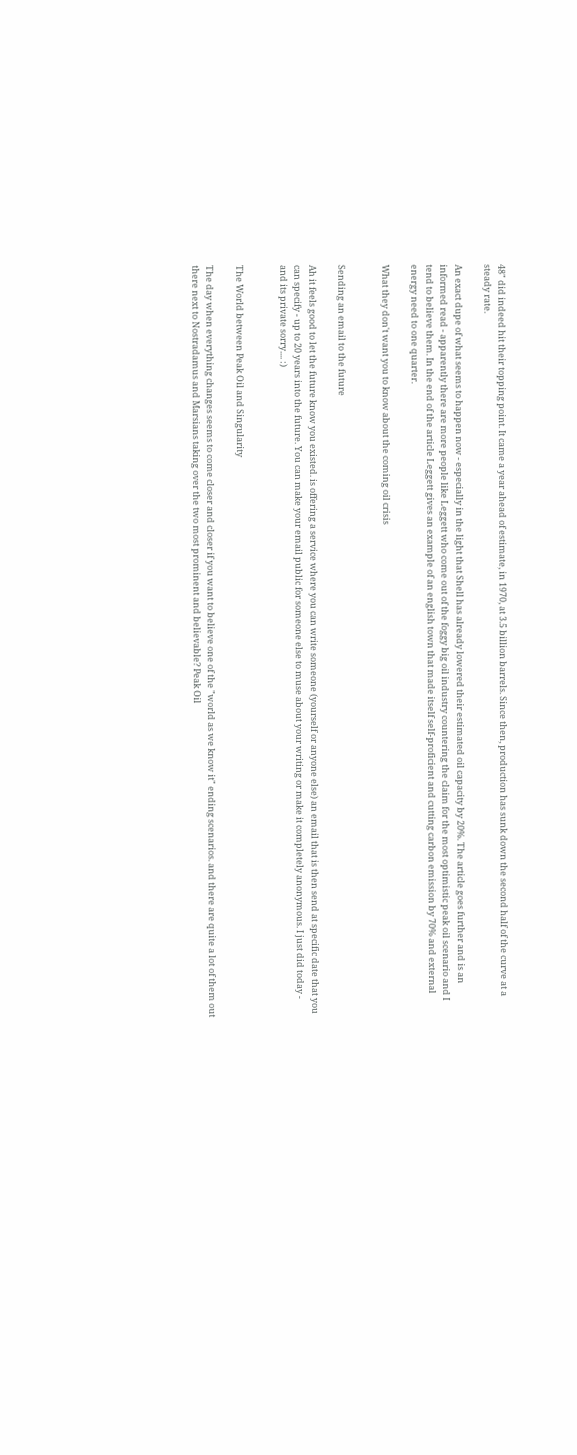48" did indeed hit their topping point. It came a year ahead of estimate, in 1970, at 3.5 billion barrels. Since then, production has sunk down the second half of the curve at a steady rate.

An exact dupe of what seems to happen now - especially in the light that Shell has already lowered their estimated oil capacity by 20%. The article goes further and is an informed read - apparently there are more people like Leggett who come out of the foggy big oil industry countering the claim for the most optimistic peak oil scenario and I tend to believe them. In the end of the article Leggett gives an example of an english town that made itself self-proficient and cutting carbon emission by 70% and external energy need to one quarter.

What they don't want you to know about the coming oil crisis


Sending an email to the future

Ah it feels good to let the future know you existed. is offering a service where you can write someone (yourself or anyone else) an email that is then send at specific date that you can specify - up to 20 years into the future. You can make your email public for someone else to muse about your writing or make it completely anonymous. I just did today - and its private sorry.... :)


The World between Peak Oil and Singularity

The day when everything changes seems to come closer and closer if you want to believe one of the "world as we know it" ending scenarios. and there are quite a lot of them out there next to Nostradamus and Marsians taking over the two most prominent and believable? Peak Oil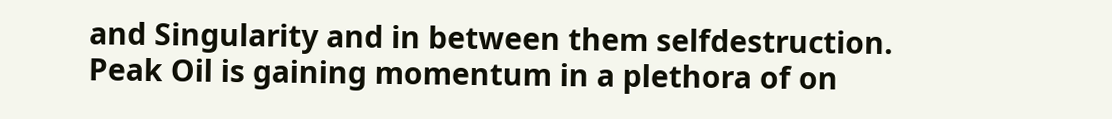and Singularity and in between them selfdestruction.
Peak Oil is gaining momentum in a plethora of on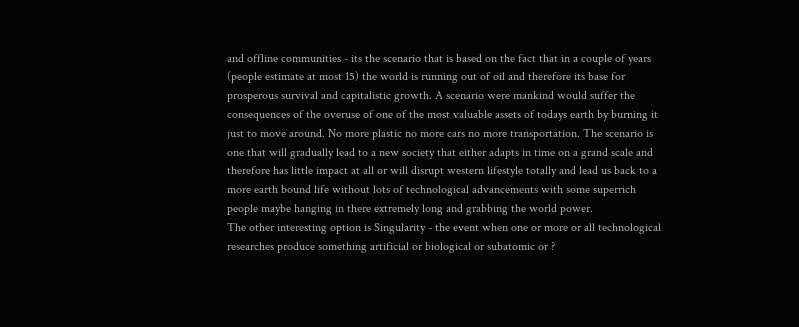and offline communities - its the scenario that is based on the fact that in a couple of years (people estimate at most 15) the world is running out of oil and therefore its base for prosperous survival and capitalistic growth. A scenario were mankind would suffer the consequences of the overuse of one of the most valuable assets of todays earth by burning it just to move around. No more plastic no more cars no more transportation. The scenario is one that will gradually lead to a new society that either adapts in time on a grand scale and therefore has little impact at all or will disrupt western lifestyle totally and lead us back to a more earth bound life without lots of technological advancements with some superrich people maybe hanging in there extremely long and grabbing the world power.
The other interesting option is Singularity - the event when one or more or all technological researches produce something artificial or biological or subatomic or ?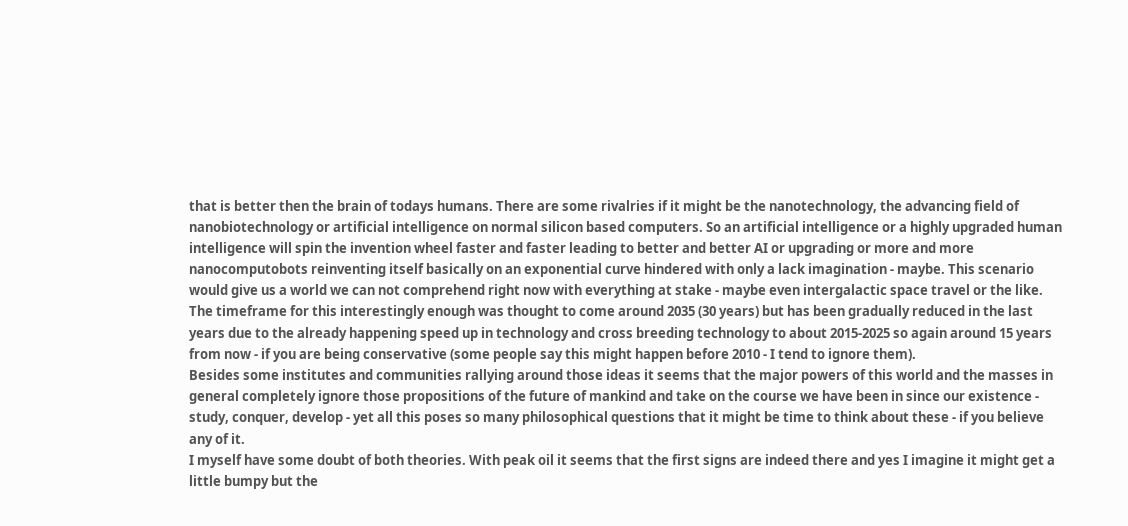that is better then the brain of todays humans. There are some rivalries if it might be the nanotechnology, the advancing field of nanobiotechnology or artificial intelligence on normal silicon based computers. So an artificial intelligence or a highly upgraded human intelligence will spin the invention wheel faster and faster leading to better and better AI or upgrading or more and more nanocomputobots reinventing itself basically on an exponential curve hindered with only a lack imagination - maybe. This scenario would give us a world we can not comprehend right now with everything at stake - maybe even intergalactic space travel or the like. The timeframe for this interestingly enough was thought to come around 2035 (30 years) but has been gradually reduced in the last years due to the already happening speed up in technology and cross breeding technology to about 2015-2025 so again around 15 years from now - if you are being conservative (some people say this might happen before 2010 - I tend to ignore them).
Besides some institutes and communities rallying around those ideas it seems that the major powers of this world and the masses in general completely ignore those propositions of the future of mankind and take on the course we have been in since our existence - study, conquer, develop - yet all this poses so many philosophical questions that it might be time to think about these - if you believe any of it.
I myself have some doubt of both theories. With peak oil it seems that the first signs are indeed there and yes I imagine it might get a little bumpy but the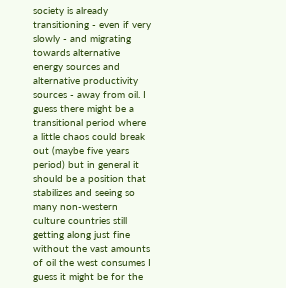society is already transitioning - even if very slowly - and migrating towards alternative energy sources and alternative productivity sources - away from oil. I guess there might be a transitional period where a little chaos could break out (maybe five years period) but in general it should be a position that stabilizes and seeing so many non-western culture countries still getting along just fine without the vast amounts of oil the west consumes I guess it might be for the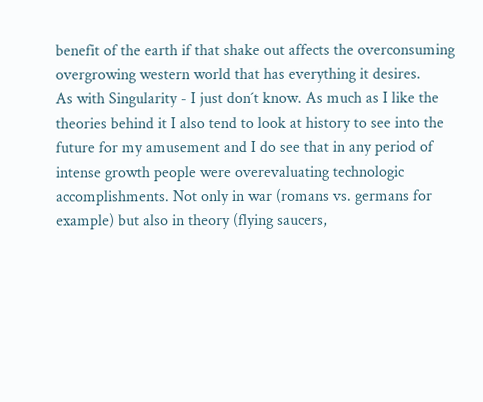benefit of the earth if that shake out affects the overconsuming overgrowing western world that has everything it desires.
As with Singularity - I just don´t know. As much as I like the theories behind it I also tend to look at history to see into the future for my amusement and I do see that in any period of intense growth people were overevaluating technologic accomplishments. Not only in war (romans vs. germans for example) but also in theory (flying saucers,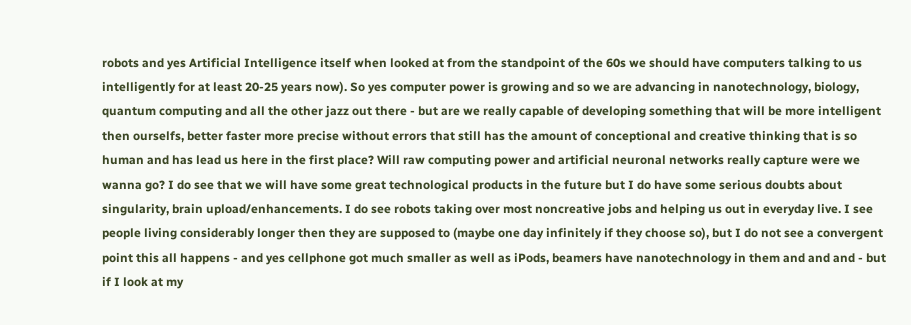robots and yes Artificial Intelligence itself when looked at from the standpoint of the 60s we should have computers talking to us intelligently for at least 20-25 years now). So yes computer power is growing and so we are advancing in nanotechnology, biology, quantum computing and all the other jazz out there - but are we really capable of developing something that will be more intelligent then ourselfs, better faster more precise without errors that still has the amount of conceptional and creative thinking that is so human and has lead us here in the first place? Will raw computing power and artificial neuronal networks really capture were we wanna go? I do see that we will have some great technological products in the future but I do have some serious doubts about singularity, brain upload/enhancements. I do see robots taking over most noncreative jobs and helping us out in everyday live. I see people living considerably longer then they are supposed to (maybe one day infinitely if they choose so), but I do not see a convergent point this all happens - and yes cellphone got much smaller as well as iPods, beamers have nanotechnology in them and and and - but if I look at my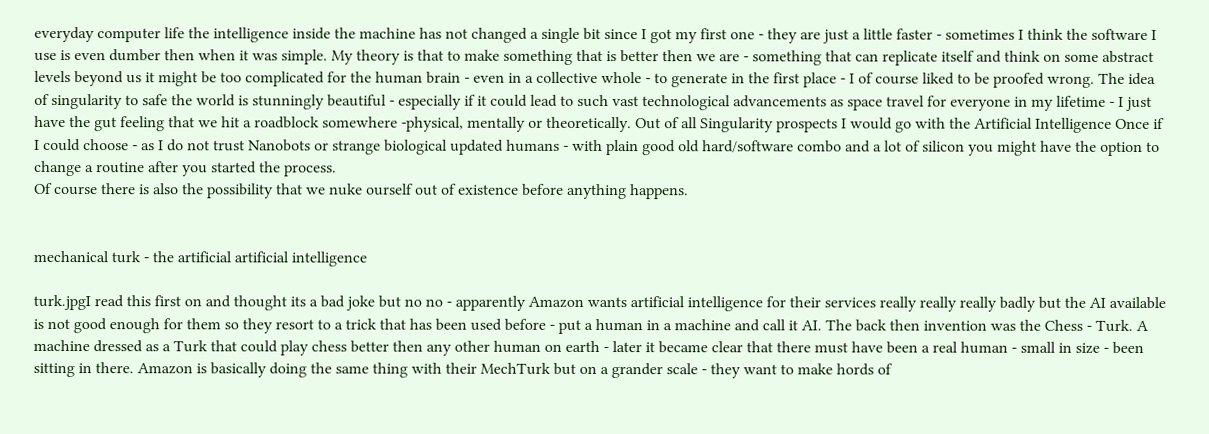everyday computer life the intelligence inside the machine has not changed a single bit since I got my first one - they are just a little faster - sometimes I think the software I use is even dumber then when it was simple. My theory is that to make something that is better then we are - something that can replicate itself and think on some abstract levels beyond us it might be too complicated for the human brain - even in a collective whole - to generate in the first place - I of course liked to be proofed wrong. The idea of singularity to safe the world is stunningly beautiful - especially if it could lead to such vast technological advancements as space travel for everyone in my lifetime - I just have the gut feeling that we hit a roadblock somewhere -physical, mentally or theoretically. Out of all Singularity prospects I would go with the Artificial Intelligence Once if I could choose - as I do not trust Nanobots or strange biological updated humans - with plain good old hard/software combo and a lot of silicon you might have the option to change a routine after you started the process.
Of course there is also the possibility that we nuke ourself out of existence before anything happens.


mechanical turk - the artificial artificial intelligence

turk.jpgI read this first on and thought its a bad joke but no no - apparently Amazon wants artificial intelligence for their services really really really badly but the AI available is not good enough for them so they resort to a trick that has been used before - put a human in a machine and call it AI. The back then invention was the Chess - Turk. A machine dressed as a Turk that could play chess better then any other human on earth - later it became clear that there must have been a real human - small in size - been sitting in there. Amazon is basically doing the same thing with their MechTurk but on a grander scale - they want to make hords of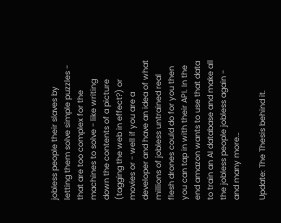jobless people their slaves by letting them solve simple puzzles - that are too complex for the machines to solve - like writing down the contents of a picture (tagging the web in effect?) or movies or - well if you are a developer and have an idea of what millions of jobless untrained real flesh drones could do for you then you can tap in with their API. In the end amazon wants to use that data to train an AI database and make all the jobless people jobless again - and many more…

Update: The Thesis behind it.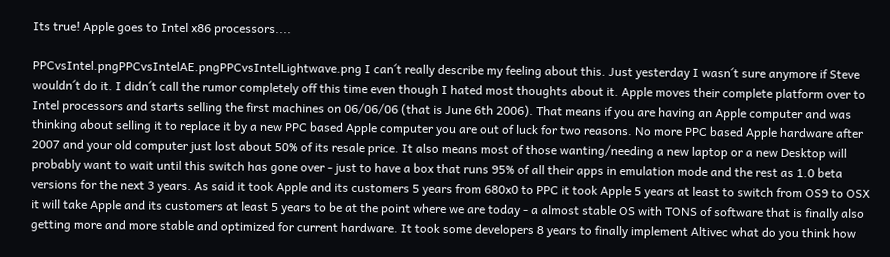Its true! Apple goes to Intel x86 processors....

PPCvsIntel.pngPPCvsIntelAE.pngPPCvsIntelLightwave.png I can´t really describe my feeling about this. Just yesterday I wasn´t sure anymore if Steve wouldn´t do it. I didn´t call the rumor completely off this time even though I hated most thoughts about it. Apple moves their complete platform over to Intel processors and starts selling the first machines on 06/06/06 (that is June 6th 2006). That means if you are having an Apple computer and was thinking about selling it to replace it by a new PPC based Apple computer you are out of luck for two reasons. No more PPC based Apple hardware after 2007 and your old computer just lost about 50% of its resale price. It also means most of those wanting/needing a new laptop or a new Desktop will probably want to wait until this switch has gone over - just to have a box that runs 95% of all their apps in emulation mode and the rest as 1.0 beta versions for the next 3 years. As said it took Apple and its customers 5 years from 680x0 to PPC it took Apple 5 years at least to switch from OS9 to OSX it will take Apple and its customers at least 5 years to be at the point where we are today - a almost stable OS with TONS of software that is finally also getting more and more stable and optimized for current hardware. It took some developers 8 years to finally implement Altivec what do you think how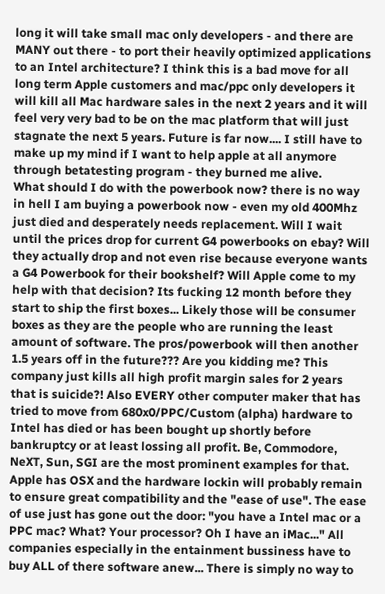long it will take small mac only developers - and there are MANY out there - to port their heavily optimized applications to an Intel architecture? I think this is a bad move for all long term Apple customers and mac/ppc only developers it will kill all Mac hardware sales in the next 2 years and it will feel very very bad to be on the mac platform that will just stagnate the next 5 years. Future is far now.... I still have to make up my mind if I want to help apple at all anymore through betatesting program - they burned me alive.
What should I do with the powerbook now? there is no way in hell I am buying a powerbook now - even my old 400Mhz just died and desperately needs replacement. Will I wait until the prices drop for current G4 powerbooks on ebay? Will they actually drop and not even rise because everyone wants a G4 Powerbook for their bookshelf? Will Apple come to my help with that decision? Its fucking 12 month before they start to ship the first boxes... Likely those will be consumer boxes as they are the people who are running the least amount of software. The pros/powerbook will then another 1.5 years off in the future??? Are you kidding me? This company just kills all high profit margin sales for 2 years that is suicide?! Also EVERY other computer maker that has tried to move from 680x0/PPC/Custom (alpha) hardware to Intel has died or has been bought up shortly before bankruptcy or at least lossing all profit. Be, Commodore, NeXT, Sun, SGI are the most prominent examples for that. Apple has OSX and the hardware lockin will probably remain to ensure great compatibility and the "ease of use". The ease of use just has gone out the door: "you have a Intel mac or a PPC mac? What? Your processor? Oh I have an iMac..." All companies especially in the entainment bussiness have to buy ALL of there software anew... There is simply no way to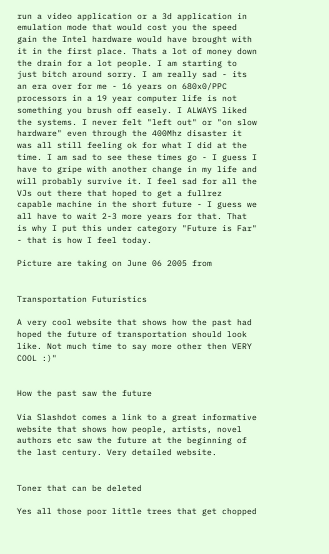run a video application or a 3d application in emulation mode that would cost you the speed gain the Intel hardware would have brought with it in the first place. Thats a lot of money down the drain for a lot people. I am starting to just bitch around sorry. I am really sad - its an era over for me - 16 years on 680x0/PPC processors in a 19 year computer life is not something you brush off easely. I ALWAYS liked the systems. I never felt "left out" or "on slow hardware" even through the 400Mhz disaster it was all still feeling ok for what I did at the time. I am sad to see these times go - I guess I have to gripe with another change in my life and will probably survive it. I feel sad for all the VJs out there that hoped to get a fullrez capable machine in the short future - I guess we all have to wait 2-3 more years for that. That is why I put this under category "Future is Far" - that is how I feel today.

Picture are taking on June 06 2005 from


Transportation Futuristics

A very cool website that shows how the past had hoped the future of transportation should look like. Not much time to say more other then VERY COOL :)"


How the past saw the future

Via Slashdot comes a link to a great informative website that shows how people, artists, novel authors etc saw the future at the beginning of the last century. Very detailed website.


Toner that can be deleted

Yes all those poor little trees that get chopped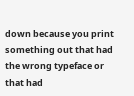down because you print something out that had the wrong typeface or that had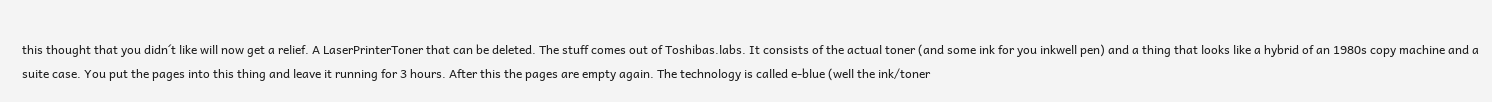this thought that you didn´t like will now get a relief. A LaserPrinterToner that can be deleted. The stuff comes out of Toshibas.labs. It consists of the actual toner (and some ink for you inkwell pen) and a thing that looks like a hybrid of an 1980s copy machine and a suite case. You put the pages into this thing and leave it running for 3 hours. After this the pages are empty again. The technology is called e-blue (well the ink/toner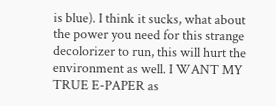is blue). I think it sucks, what about the power you need for this strange decolorizer to run, this will hurt the environment as well. I WANT MY TRUE E-PAPER as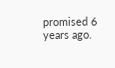promised 6 years ago.